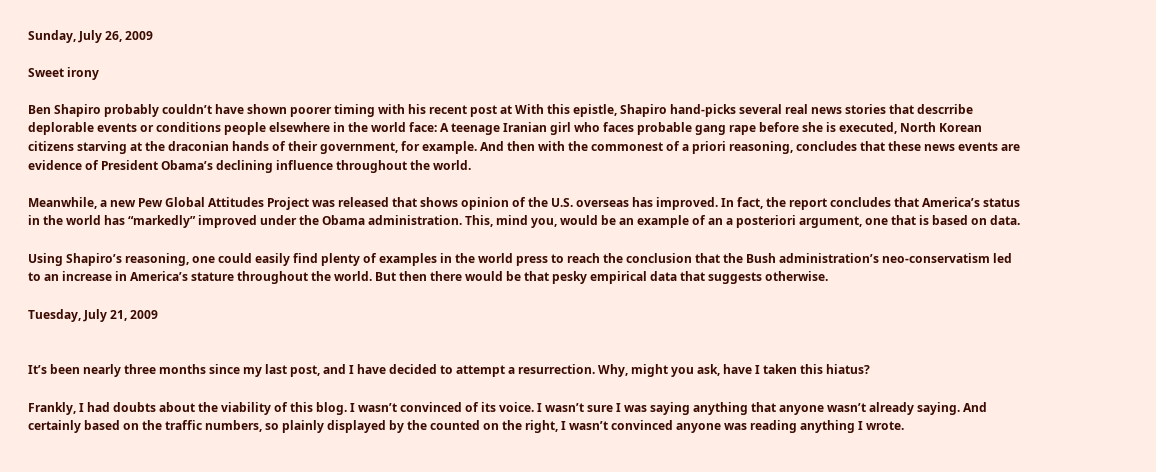Sunday, July 26, 2009

Sweet irony

Ben Shapiro probably couldn’t have shown poorer timing with his recent post at With this epistle, Shapiro hand-picks several real news stories that descrribe deplorable events or conditions people elsewhere in the world face: A teenage Iranian girl who faces probable gang rape before she is executed, North Korean citizens starving at the draconian hands of their government, for example. And then with the commonest of a priori reasoning, concludes that these news events are evidence of President Obama’s declining influence throughout the world.

Meanwhile, a new Pew Global Attitudes Project was released that shows opinion of the U.S. overseas has improved. In fact, the report concludes that America’s status in the world has “markedly” improved under the Obama administration. This, mind you, would be an example of an a posteriori argument, one that is based on data.

Using Shapiro’s reasoning, one could easily find plenty of examples in the world press to reach the conclusion that the Bush administration’s neo-conservatism led to an increase in America’s stature throughout the world. But then there would be that pesky empirical data that suggests otherwise.

Tuesday, July 21, 2009


It’s been nearly three months since my last post, and I have decided to attempt a resurrection. Why, might you ask, have I taken this hiatus?

Frankly, I had doubts about the viability of this blog. I wasn’t convinced of its voice. I wasn’t sure I was saying anything that anyone wasn’t already saying. And certainly based on the traffic numbers, so plainly displayed by the counted on the right, I wasn’t convinced anyone was reading anything I wrote.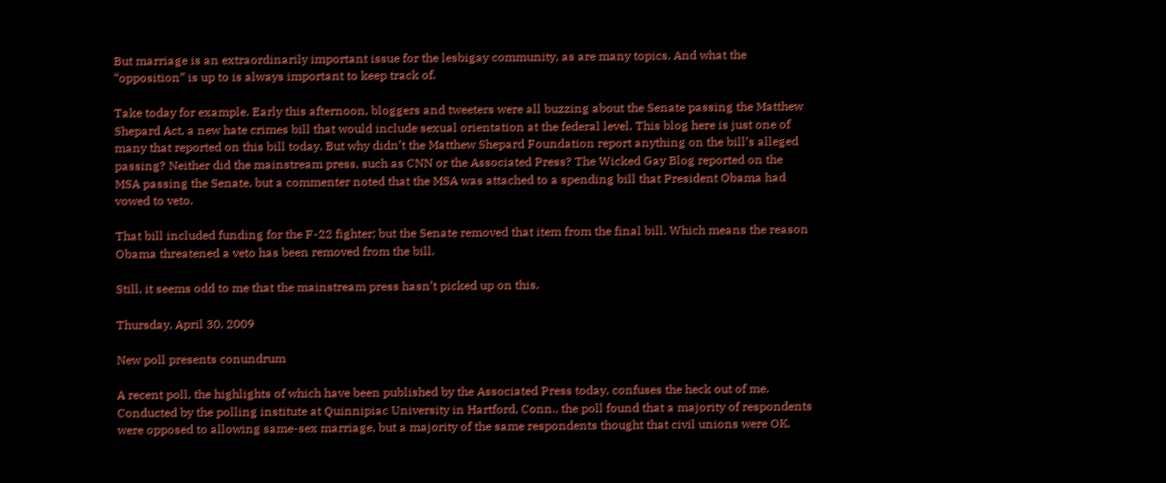But marriage is an extraordinarily important issue for the lesbigay community, as are many topics. And what the “opposition” is up to is always important to keep track of.

Take today for example. Early this afternoon, bloggers and tweeters were all buzzing about the Senate passing the Matthew Shepard Act, a new hate crimes bill that would include sexual orientation at the federal level. This blog here is just one of many that reported on this bill today. But why didn’t the Matthew Shepard Foundation report anything on the bill’s alleged passing? Neither did the mainstream press, such as CNN or the Associated Press? The Wicked Gay Blog reported on the MSA passing the Senate, but a commenter noted that the MSA was attached to a spending bill that President Obama had vowed to veto.

That bill included funding for the F-22 fighter; but the Senate removed that item from the final bill. Which means the reason Obama threatened a veto has been removed from the bill.

Still, it seems odd to me that the mainstream press hasn’t picked up on this.

Thursday, April 30, 2009

New poll presents conundrum

A recent poll, the highlights of which have been published by the Associated Press today, confuses the heck out of me. Conducted by the polling institute at Quinnipiac University in Hartford, Conn., the poll found that a majority of respondents were opposed to allowing same-sex marriage, but a majority of the same respondents thought that civil unions were OK.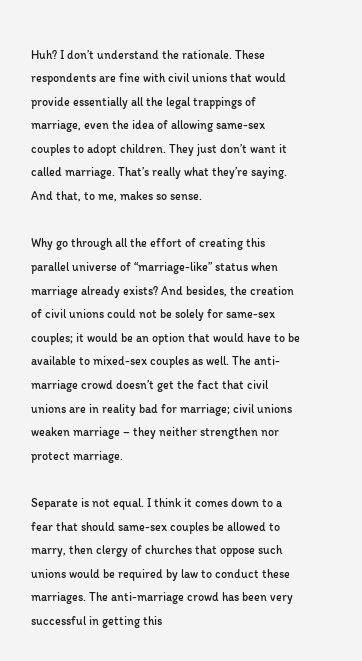Huh? I don’t understand the rationale. These respondents are fine with civil unions that would provide essentially all the legal trappings of marriage, even the idea of allowing same-sex couples to adopt children. They just don’t want it called marriage. That’s really what they’re saying. And that, to me, makes so sense.

Why go through all the effort of creating this parallel universe of “marriage-like” status when marriage already exists? And besides, the creation of civil unions could not be solely for same-sex couples; it would be an option that would have to be available to mixed-sex couples as well. The anti-marriage crowd doesn’t get the fact that civil unions are in reality bad for marriage; civil unions weaken marriage – they neither strengthen nor protect marriage.

Separate is not equal. I think it comes down to a fear that should same-sex couples be allowed to marry, then clergy of churches that oppose such unions would be required by law to conduct these marriages. The anti-marriage crowd has been very successful in getting this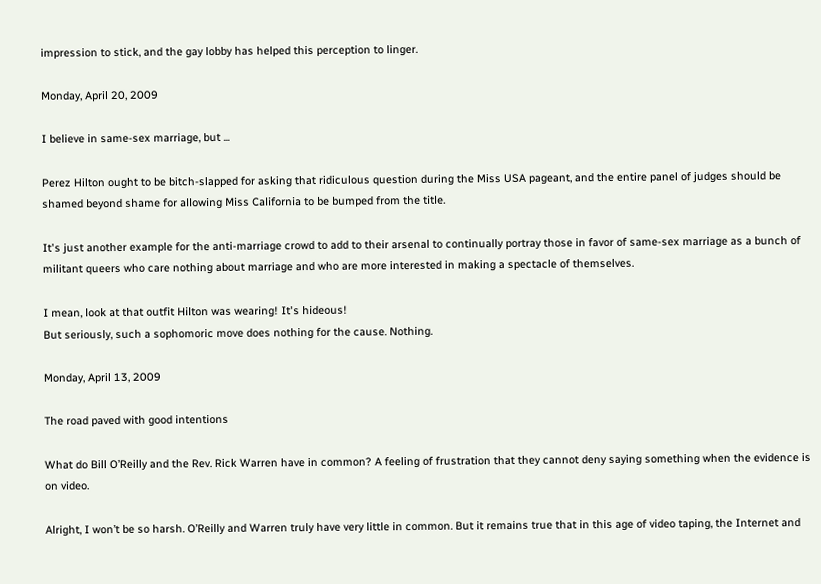impression to stick, and the gay lobby has helped this perception to linger.

Monday, April 20, 2009

I believe in same-sex marriage, but ...

Perez Hilton ought to be bitch-slapped for asking that ridiculous question during the Miss USA pageant, and the entire panel of judges should be shamed beyond shame for allowing Miss California to be bumped from the title.

It's just another example for the anti-marriage crowd to add to their arsenal to continually portray those in favor of same-sex marriage as a bunch of militant queers who care nothing about marriage and who are more interested in making a spectacle of themselves.

I mean, look at that outfit Hilton was wearing! It's hideous!
But seriously, such a sophomoric move does nothing for the cause. Nothing.

Monday, April 13, 2009

The road paved with good intentions

What do Bill O’Reilly and the Rev. Rick Warren have in common? A feeling of frustration that they cannot deny saying something when the evidence is on video.

Alright, I won’t be so harsh. O’Reilly and Warren truly have very little in common. But it remains true that in this age of video taping, the Internet and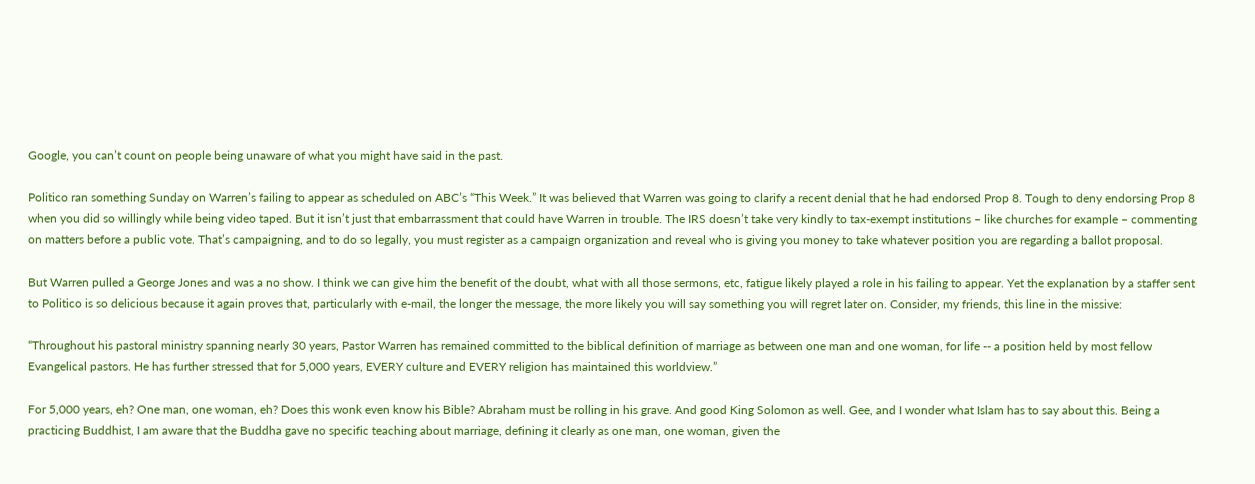Google, you can’t count on people being unaware of what you might have said in the past.

Politico ran something Sunday on Warren’s failing to appear as scheduled on ABC’s “This Week.” It was believed that Warren was going to clarify a recent denial that he had endorsed Prop 8. Tough to deny endorsing Prop 8 when you did so willingly while being video taped. But it isn’t just that embarrassment that could have Warren in trouble. The IRS doesn’t take very kindly to tax-exempt institutions – like churches for example – commenting on matters before a public vote. That’s campaigning, and to do so legally, you must register as a campaign organization and reveal who is giving you money to take whatever position you are regarding a ballot proposal.

But Warren pulled a George Jones and was a no show. I think we can give him the benefit of the doubt, what with all those sermons, etc, fatigue likely played a role in his failing to appear. Yet the explanation by a staffer sent to Politico is so delicious because it again proves that, particularly with e-mail, the longer the message, the more likely you will say something you will regret later on. Consider, my friends, this line in the missive:

“Throughout his pastoral ministry spanning nearly 30 years, Pastor Warren has remained committed to the biblical definition of marriage as between one man and one woman, for life -- a position held by most fellow Evangelical pastors. He has further stressed that for 5,000 years, EVERY culture and EVERY religion has maintained this worldview.”

For 5,000 years, eh? One man, one woman, eh? Does this wonk even know his Bible? Abraham must be rolling in his grave. And good King Solomon as well. Gee, and I wonder what Islam has to say about this. Being a practicing Buddhist, I am aware that the Buddha gave no specific teaching about marriage, defining it clearly as one man, one woman, given the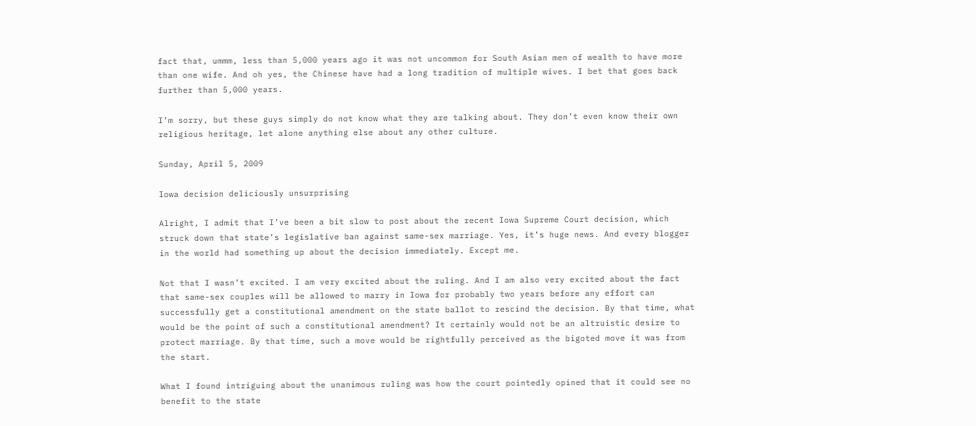fact that, ummm, less than 5,000 years ago it was not uncommon for South Asian men of wealth to have more than one wife. And oh yes, the Chinese have had a long tradition of multiple wives. I bet that goes back further than 5,000 years.

I’m sorry, but these guys simply do not know what they are talking about. They don’t even know their own religious heritage, let alone anything else about any other culture.

Sunday, April 5, 2009

Iowa decision deliciously unsurprising

Alright, I admit that I’ve been a bit slow to post about the recent Iowa Supreme Court decision, which struck down that state’s legislative ban against same-sex marriage. Yes, it’s huge news. And every blogger in the world had something up about the decision immediately. Except me.

Not that I wasn’t excited. I am very excited about the ruling. And I am also very excited about the fact that same-sex couples will be allowed to marry in Iowa for probably two years before any effort can successfully get a constitutional amendment on the state ballot to rescind the decision. By that time, what would be the point of such a constitutional amendment? It certainly would not be an altruistic desire to protect marriage. By that time, such a move would be rightfully perceived as the bigoted move it was from the start.

What I found intriguing about the unanimous ruling was how the court pointedly opined that it could see no benefit to the state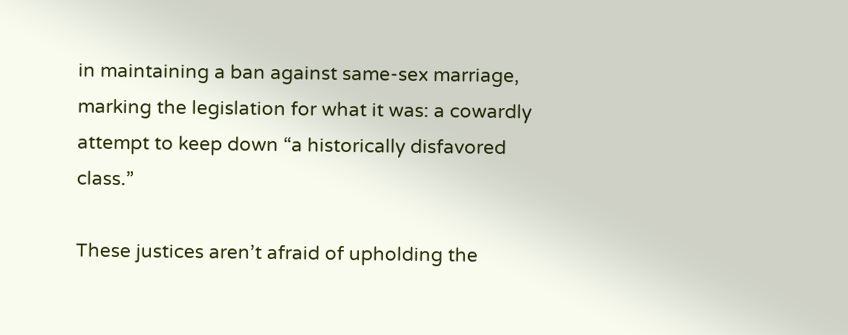in maintaining a ban against same-sex marriage, marking the legislation for what it was: a cowardly attempt to keep down “a historically disfavored class.”

These justices aren’t afraid of upholding the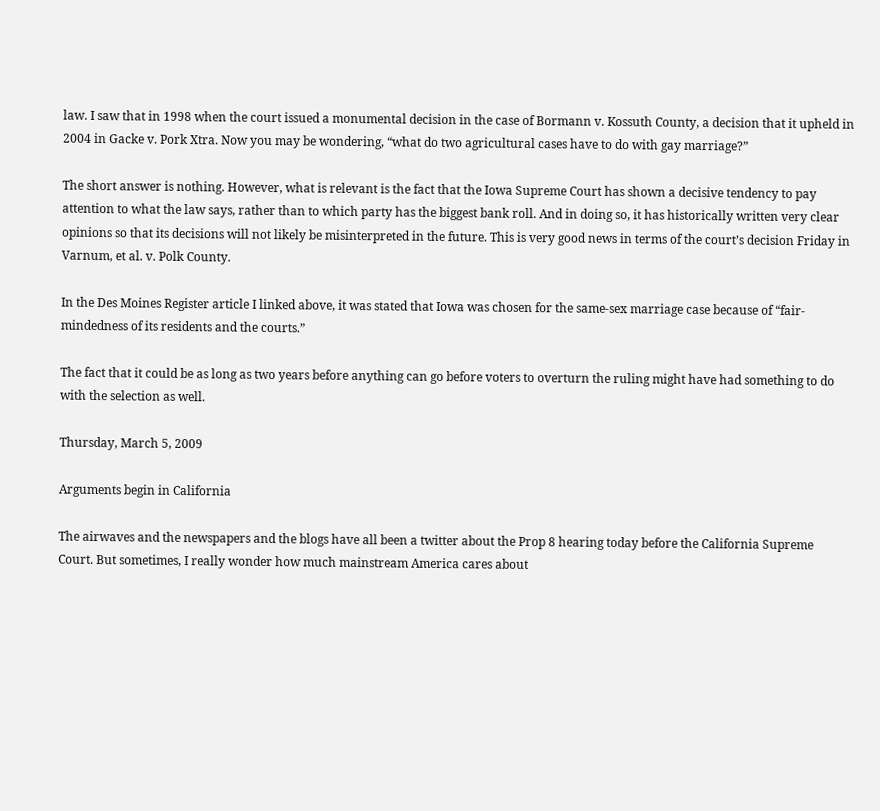law. I saw that in 1998 when the court issued a monumental decision in the case of Bormann v. Kossuth County, a decision that it upheld in 2004 in Gacke v. Pork Xtra. Now you may be wondering, “what do two agricultural cases have to do with gay marriage?”

The short answer is nothing. However, what is relevant is the fact that the Iowa Supreme Court has shown a decisive tendency to pay attention to what the law says, rather than to which party has the biggest bank roll. And in doing so, it has historically written very clear opinions so that its decisions will not likely be misinterpreted in the future. This is very good news in terms of the court’s decision Friday in Varnum, et al. v. Polk County.

In the Des Moines Register article I linked above, it was stated that Iowa was chosen for the same-sex marriage case because of “fair-mindedness of its residents and the courts.”

The fact that it could be as long as two years before anything can go before voters to overturn the ruling might have had something to do with the selection as well.

Thursday, March 5, 2009

Arguments begin in California

The airwaves and the newspapers and the blogs have all been a twitter about the Prop 8 hearing today before the California Supreme Court. But sometimes, I really wonder how much mainstream America cares about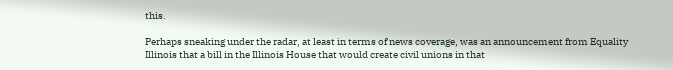this.

Perhaps sneaking under the radar, at least in terms of news coverage, was an announcement from Equality Illinois that a bill in the Illinois House that would create civil unions in that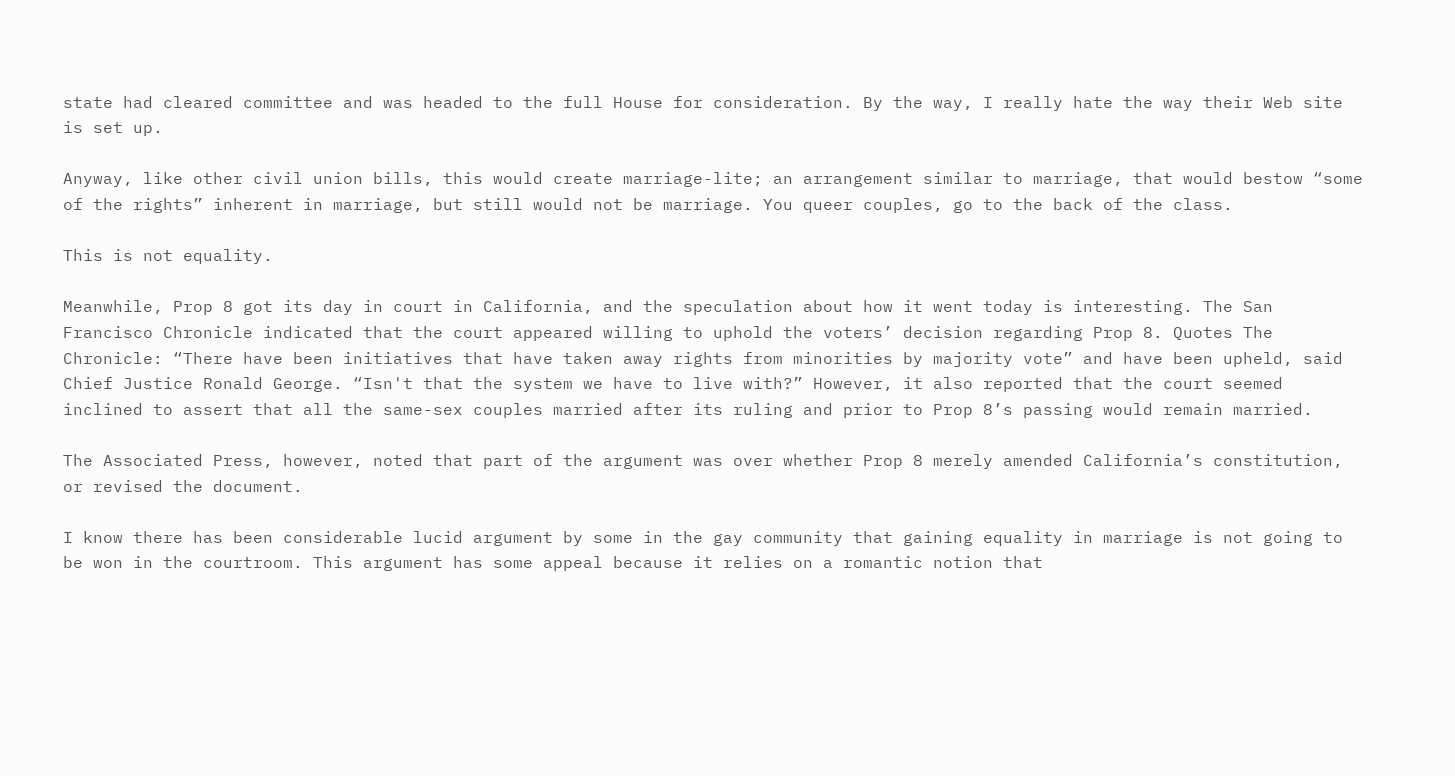state had cleared committee and was headed to the full House for consideration. By the way, I really hate the way their Web site is set up.

Anyway, like other civil union bills, this would create marriage-lite; an arrangement similar to marriage, that would bestow “some of the rights” inherent in marriage, but still would not be marriage. You queer couples, go to the back of the class.

This is not equality.

Meanwhile, Prop 8 got its day in court in California, and the speculation about how it went today is interesting. The San Francisco Chronicle indicated that the court appeared willing to uphold the voters’ decision regarding Prop 8. Quotes The Chronicle: “There have been initiatives that have taken away rights from minorities by majority vote” and have been upheld, said Chief Justice Ronald George. “Isn't that the system we have to live with?” However, it also reported that the court seemed inclined to assert that all the same-sex couples married after its ruling and prior to Prop 8’s passing would remain married.

The Associated Press, however, noted that part of the argument was over whether Prop 8 merely amended California’s constitution, or revised the document.

I know there has been considerable lucid argument by some in the gay community that gaining equality in marriage is not going to be won in the courtroom. This argument has some appeal because it relies on a romantic notion that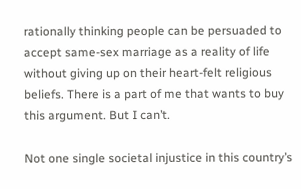rationally thinking people can be persuaded to accept same-sex marriage as a reality of life without giving up on their heart-felt religious beliefs. There is a part of me that wants to buy this argument. But I can’t.

Not one single societal injustice in this country’s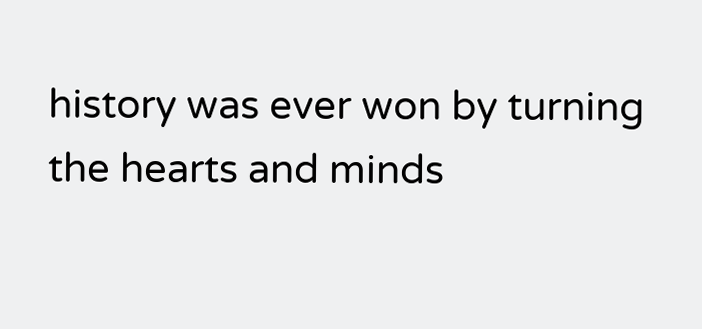history was ever won by turning the hearts and minds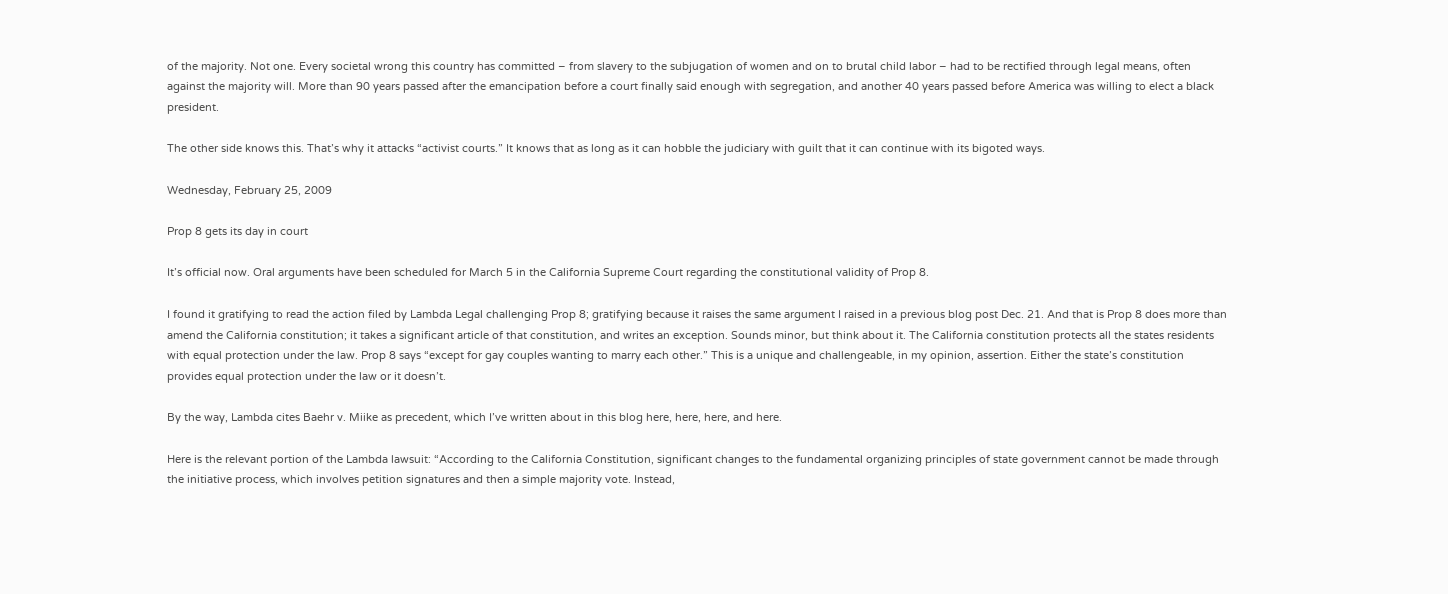of the majority. Not one. Every societal wrong this country has committed – from slavery to the subjugation of women and on to brutal child labor – had to be rectified through legal means, often against the majority will. More than 90 years passed after the emancipation before a court finally said enough with segregation, and another 40 years passed before America was willing to elect a black president.

The other side knows this. That’s why it attacks “activist courts.” It knows that as long as it can hobble the judiciary with guilt that it can continue with its bigoted ways.

Wednesday, February 25, 2009

Prop 8 gets its day in court

It’s official now. Oral arguments have been scheduled for March 5 in the California Supreme Court regarding the constitutional validity of Prop 8.

I found it gratifying to read the action filed by Lambda Legal challenging Prop 8; gratifying because it raises the same argument I raised in a previous blog post Dec. 21. And that is Prop 8 does more than amend the California constitution; it takes a significant article of that constitution, and writes an exception. Sounds minor, but think about it. The California constitution protects all the states residents with equal protection under the law. Prop 8 says “except for gay couples wanting to marry each other.” This is a unique and challengeable, in my opinion, assertion. Either the state’s constitution provides equal protection under the law or it doesn’t.

By the way, Lambda cites Baehr v. Miike as precedent, which I’ve written about in this blog here, here, here, and here.

Here is the relevant portion of the Lambda lawsuit: “According to the California Constitution, significant changes to the fundamental organizing principles of state government cannot be made through the initiative process, which involves petition signatures and then a simple majority vote. Instead,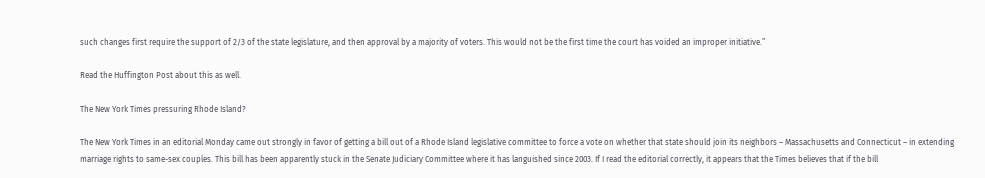such changes first require the support of 2/3 of the state legislature, and then approval by a majority of voters. This would not be the first time the court has voided an improper initiative.”

Read the Huffington Post about this as well.

The New York Times pressuring Rhode Island?

The New York Times in an editorial Monday came out strongly in favor of getting a bill out of a Rhode Island legislative committee to force a vote on whether that state should join its neighbors – Massachusetts and Connecticut – in extending marriage rights to same-sex couples. This bill has been apparently stuck in the Senate Judiciary Committee where it has languished since 2003. If I read the editorial correctly, it appears that the Times believes that if the bill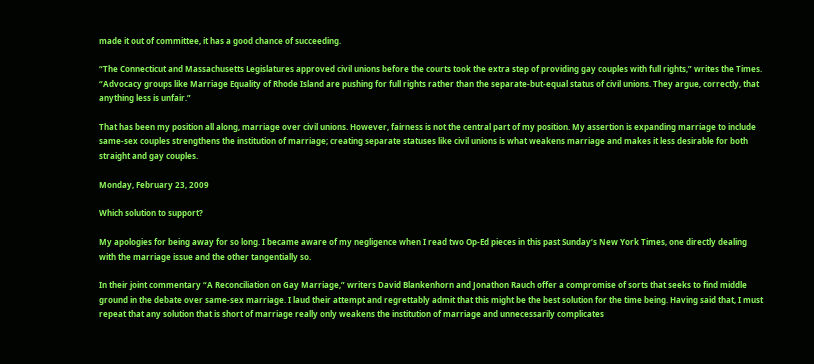made it out of committee, it has a good chance of succeeding.

“The Connecticut and Massachusetts Legislatures approved civil unions before the courts took the extra step of providing gay couples with full rights,” writes the Times. “Advocacy groups like Marriage Equality of Rhode Island are pushing for full rights rather than the separate-but-equal status of civil unions. They argue, correctly, that anything less is unfair.”

That has been my position all along, marriage over civil unions. However, fairness is not the central part of my position. My assertion is expanding marriage to include same-sex couples strengthens the institution of marriage; creating separate statuses like civil unions is what weakens marriage and makes it less desirable for both straight and gay couples.

Monday, February 23, 2009

Which solution to support?

My apologies for being away for so long. I became aware of my negligence when I read two Op-Ed pieces in this past Sunday’s New York Times, one directly dealing with the marriage issue and the other tangentially so.

In their joint commentary “A Reconciliation on Gay Marriage,” writers David Blankenhorn and Jonathon Rauch offer a compromise of sorts that seeks to find middle ground in the debate over same-sex marriage. I laud their attempt and regrettably admit that this might be the best solution for the time being. Having said that, I must repeat that any solution that is short of marriage really only weakens the institution of marriage and unnecessarily complicates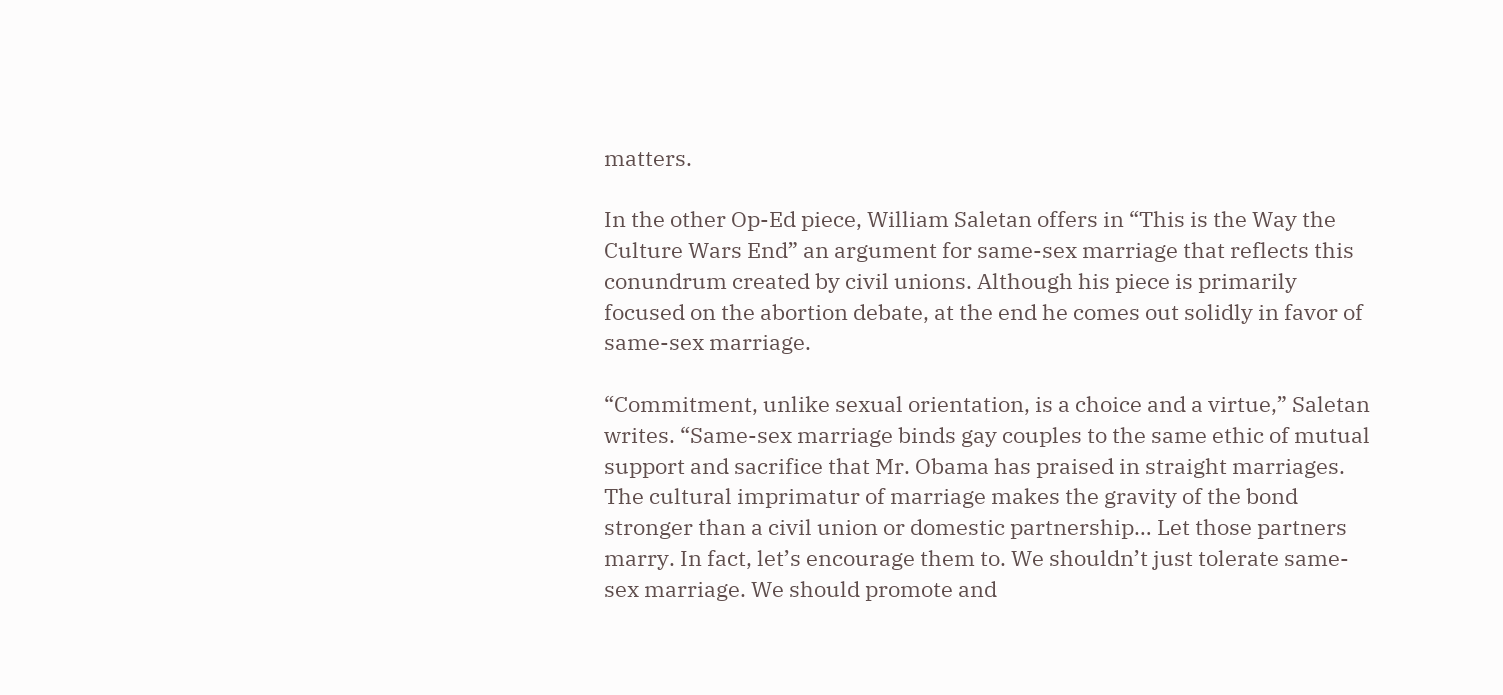matters.

In the other Op-Ed piece, William Saletan offers in “This is the Way the Culture Wars End” an argument for same-sex marriage that reflects this conundrum created by civil unions. Although his piece is primarily focused on the abortion debate, at the end he comes out solidly in favor of same-sex marriage.

“Commitment, unlike sexual orientation, is a choice and a virtue,” Saletan writes. “Same-sex marriage binds gay couples to the same ethic of mutual support and sacrifice that Mr. Obama has praised in straight marriages. The cultural imprimatur of marriage makes the gravity of the bond stronger than a civil union or domestic partnership… Let those partners marry. In fact, let’s encourage them to. We shouldn’t just tolerate same-sex marriage. We should promote and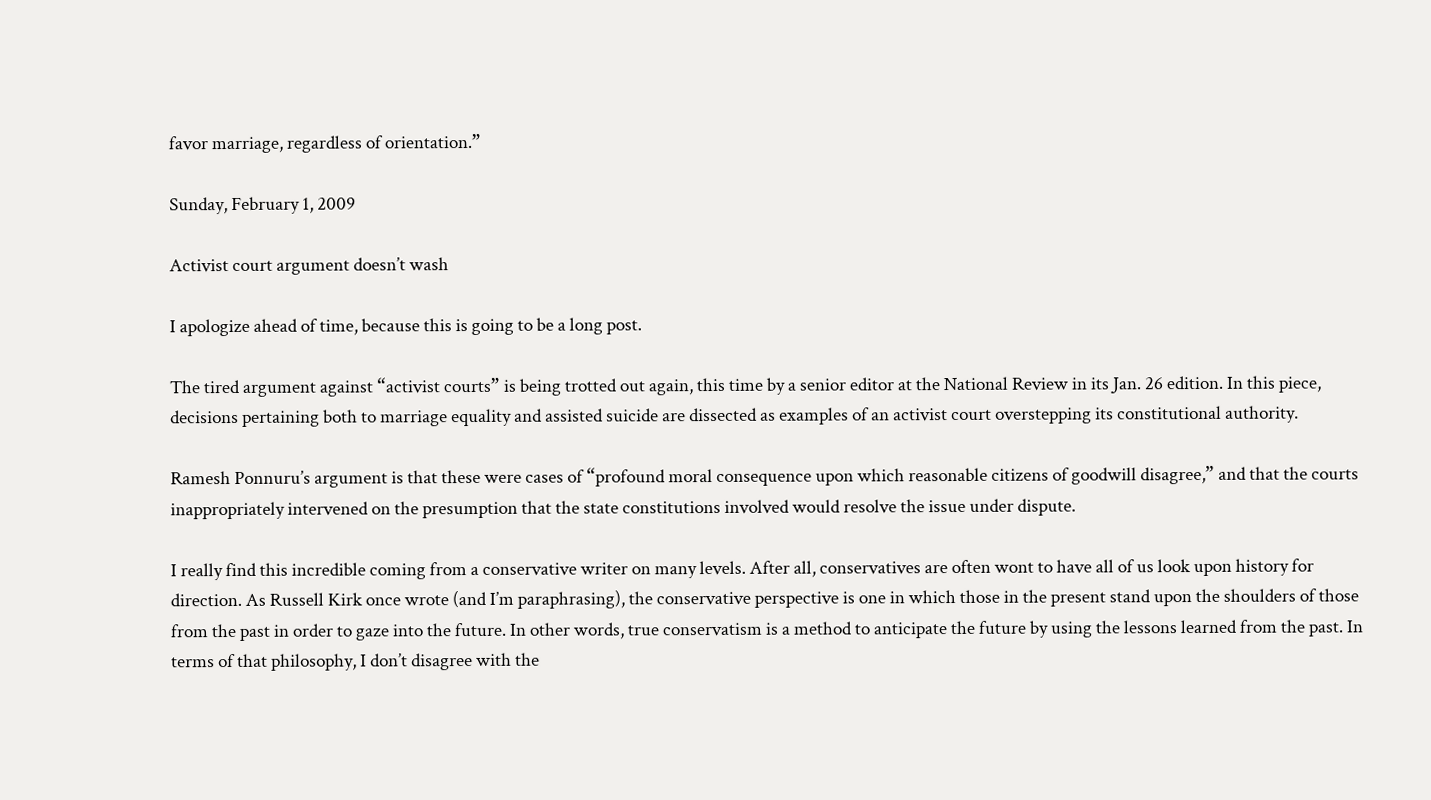favor marriage, regardless of orientation.”

Sunday, February 1, 2009

Activist court argument doesn’t wash

I apologize ahead of time, because this is going to be a long post.

The tired argument against “activist courts” is being trotted out again, this time by a senior editor at the National Review in its Jan. 26 edition. In this piece, decisions pertaining both to marriage equality and assisted suicide are dissected as examples of an activist court overstepping its constitutional authority.

Ramesh Ponnuru’s argument is that these were cases of “profound moral consequence upon which reasonable citizens of goodwill disagree,” and that the courts inappropriately intervened on the presumption that the state constitutions involved would resolve the issue under dispute.

I really find this incredible coming from a conservative writer on many levels. After all, conservatives are often wont to have all of us look upon history for direction. As Russell Kirk once wrote (and I’m paraphrasing), the conservative perspective is one in which those in the present stand upon the shoulders of those from the past in order to gaze into the future. In other words, true conservatism is a method to anticipate the future by using the lessons learned from the past. In terms of that philosophy, I don’t disagree with the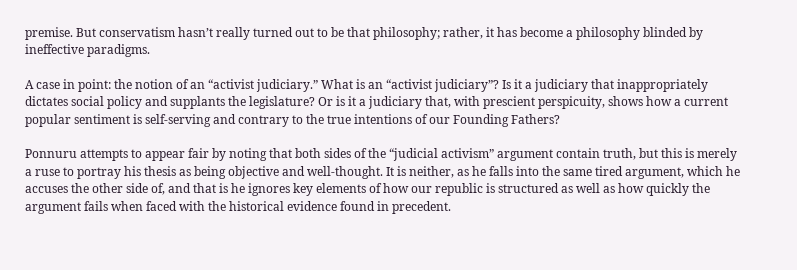premise. But conservatism hasn’t really turned out to be that philosophy; rather, it has become a philosophy blinded by ineffective paradigms.

A case in point: the notion of an “activist judiciary.” What is an “activist judiciary”? Is it a judiciary that inappropriately dictates social policy and supplants the legislature? Or is it a judiciary that, with prescient perspicuity, shows how a current popular sentiment is self-serving and contrary to the true intentions of our Founding Fathers?

Ponnuru attempts to appear fair by noting that both sides of the “judicial activism” argument contain truth, but this is merely a ruse to portray his thesis as being objective and well-thought. It is neither, as he falls into the same tired argument, which he accuses the other side of, and that is he ignores key elements of how our republic is structured as well as how quickly the argument fails when faced with the historical evidence found in precedent.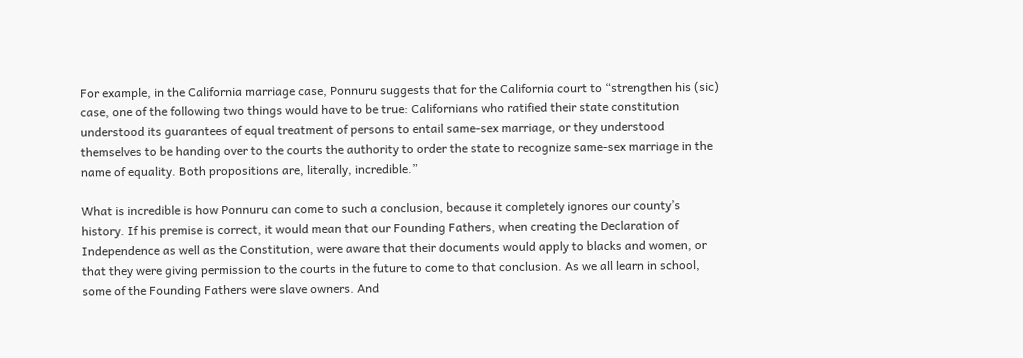For example, in the California marriage case, Ponnuru suggests that for the California court to “strengthen his (sic) case, one of the following two things would have to be true: Californians who ratified their state constitution understood its guarantees of equal treatment of persons to entail same-sex marriage, or they understood themselves to be handing over to the courts the authority to order the state to recognize same-sex marriage in the name of equality. Both propositions are, literally, incredible.”

What is incredible is how Ponnuru can come to such a conclusion, because it completely ignores our county’s history. If his premise is correct, it would mean that our Founding Fathers, when creating the Declaration of Independence as well as the Constitution, were aware that their documents would apply to blacks and women, or that they were giving permission to the courts in the future to come to that conclusion. As we all learn in school, some of the Founding Fathers were slave owners. And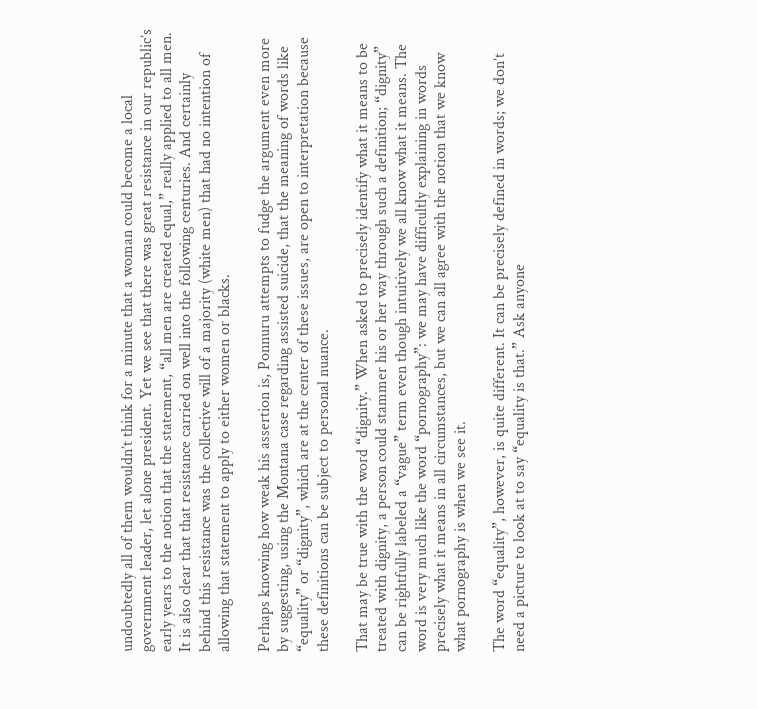undoubtedly all of them wouldn’t think for a minute that a woman could become a local government leader, let alone president. Yet we see that there was great resistance in our republic’s early years to the notion that the statement, “all men are created equal,” really applied to all men. It is also clear that that resistance carried on well into the following centuries. And certainly behind this resistance was the collective will of a majority (white men) that had no intention of allowing that statement to apply to either women or blacks.

Perhaps knowing how weak his assertion is, Ponnuru attempts to fudge the argument even more by suggesting, using the Montana case regarding assisted suicide, that the meaning of words like “equality” or “dignity”, which are at the center of these issues, are open to interpretation because these definitions can be subject to personal nuance.

That may be true with the word “dignity.” When asked to precisely identify what it means to be treated with dignity, a person could stammer his or her way through such a definition; “dignity” can be rightfully labeled a “vague” term even though intuitively we all know what it means. The word is very much like the word “pornography”: we may have difficultly explaining in words precisely what it means in all circumstances, but we can all agree with the notion that we know what pornography is when we see it.

The word “equality”, however, is quite different. It can be precisely defined in words; we don’t need a picture to look at to say “equality is that.” Ask anyone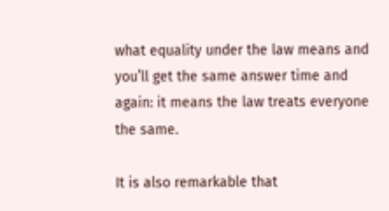what equality under the law means and you’ll get the same answer time and again: it means the law treats everyone the same.

It is also remarkable that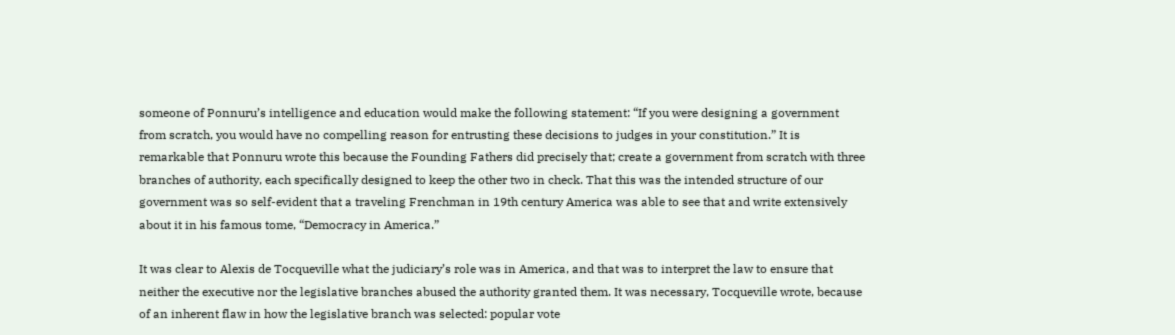someone of Ponnuru’s intelligence and education would make the following statement: “If you were designing a government from scratch, you would have no compelling reason for entrusting these decisions to judges in your constitution.” It is remarkable that Ponnuru wrote this because the Founding Fathers did precisely that; create a government from scratch with three branches of authority, each specifically designed to keep the other two in check. That this was the intended structure of our government was so self-evident that a traveling Frenchman in 19th century America was able to see that and write extensively about it in his famous tome, “Democracy in America.”

It was clear to Alexis de Tocqueville what the judiciary’s role was in America, and that was to interpret the law to ensure that neither the executive nor the legislative branches abused the authority granted them. It was necessary, Tocqueville wrote, because of an inherent flaw in how the legislative branch was selected: popular vote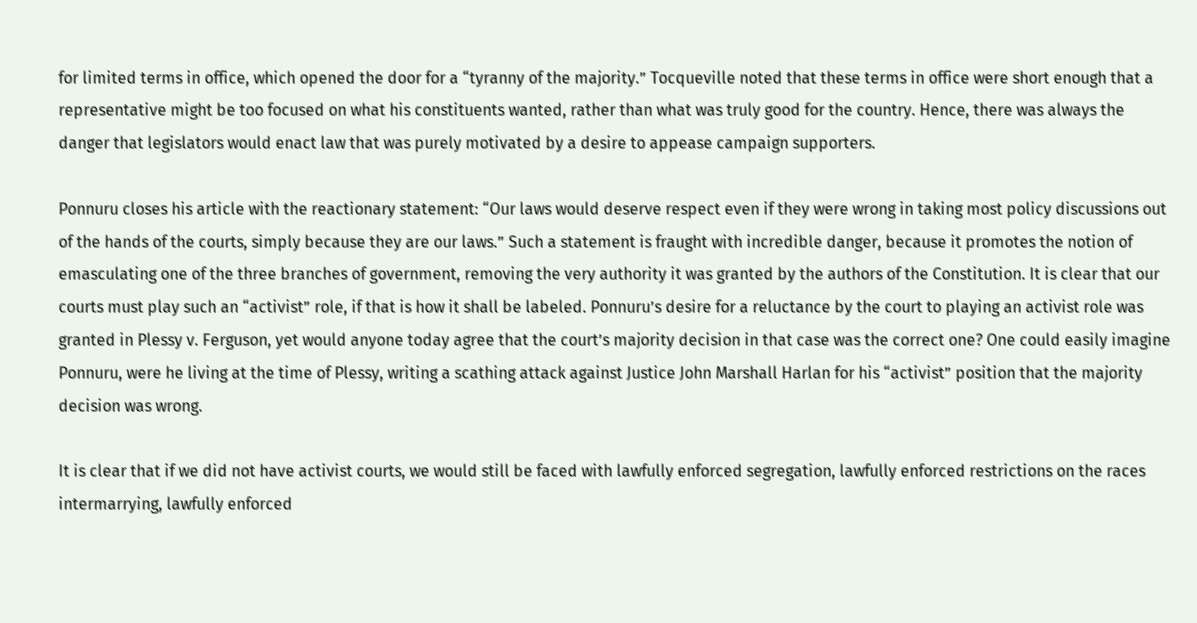for limited terms in office, which opened the door for a “tyranny of the majority.” Tocqueville noted that these terms in office were short enough that a representative might be too focused on what his constituents wanted, rather than what was truly good for the country. Hence, there was always the danger that legislators would enact law that was purely motivated by a desire to appease campaign supporters.

Ponnuru closes his article with the reactionary statement: “Our laws would deserve respect even if they were wrong in taking most policy discussions out of the hands of the courts, simply because they are our laws.” Such a statement is fraught with incredible danger, because it promotes the notion of emasculating one of the three branches of government, removing the very authority it was granted by the authors of the Constitution. It is clear that our courts must play such an “activist” role, if that is how it shall be labeled. Ponnuru’s desire for a reluctance by the court to playing an activist role was granted in Plessy v. Ferguson, yet would anyone today agree that the court’s majority decision in that case was the correct one? One could easily imagine Ponnuru, were he living at the time of Plessy, writing a scathing attack against Justice John Marshall Harlan for his “activist” position that the majority decision was wrong.

It is clear that if we did not have activist courts, we would still be faced with lawfully enforced segregation, lawfully enforced restrictions on the races intermarrying, lawfully enforced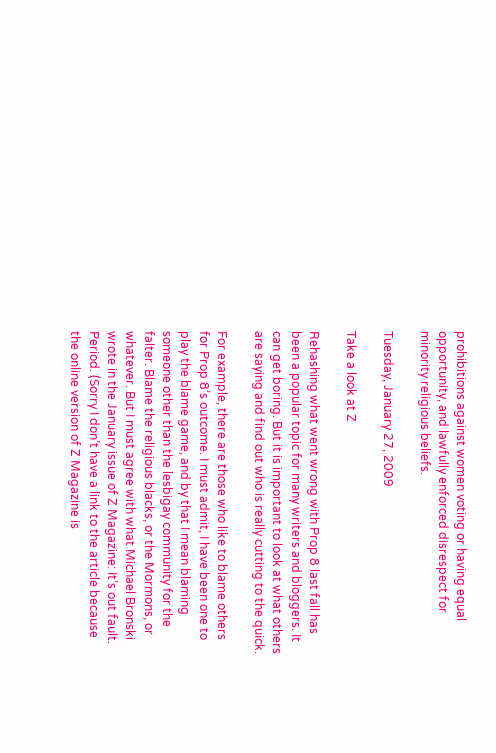prohibitions against women voting or having equal opportunity, and lawfully enforced disrespect for minority religious beliefs.

Tuesday, January 27, 2009

Take a look at Z

Rehashing what went wrong with Prop 8 last fall has been a popular topic for many writers and bloggers. It can get boring. But it is important to look at what others are saying and find out who is really cutting to the quick.

For example, there are those who like to blame others for Prop 8’s outcome. I must admit, I have been one to play the blame game, and by that I mean blaming someone other than the lesbigay community for the falter. Blame the religious blacks, or the Mormons, or whatever. But I must agree with what Michael Bronski wrote in the January issue of Z Magazine: It’s out fault. Period. (Sorry I don’t have a link to the article because the online version of Z Magazine is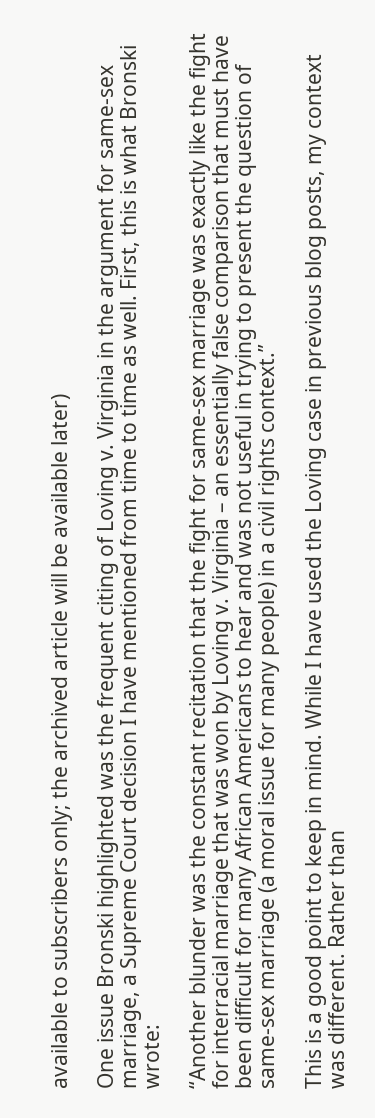available to subscribers only; the archived article will be available later)

One issue Bronski highlighted was the frequent citing of Loving v. Virginia in the argument for same-sex marriage, a Supreme Court decision I have mentioned from time to time as well. First, this is what Bronski wrote:

“Another blunder was the constant recitation that the fight for same-sex marriage was exactly like the fight for interracial marriage that was won by Loving v. Virginia – an essentially false comparison that must have been difficult for many African Americans to hear and was not useful in trying to present the question of same-sex marriage (a moral issue for many people) in a civil rights context.”

This is a good point to keep in mind. While I have used the Loving case in previous blog posts, my context was different. Rather than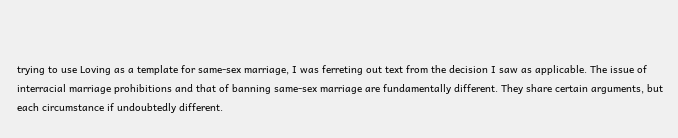trying to use Loving as a template for same-sex marriage, I was ferreting out text from the decision I saw as applicable. The issue of interracial marriage prohibitions and that of banning same-sex marriage are fundamentally different. They share certain arguments, but each circumstance if undoubtedly different.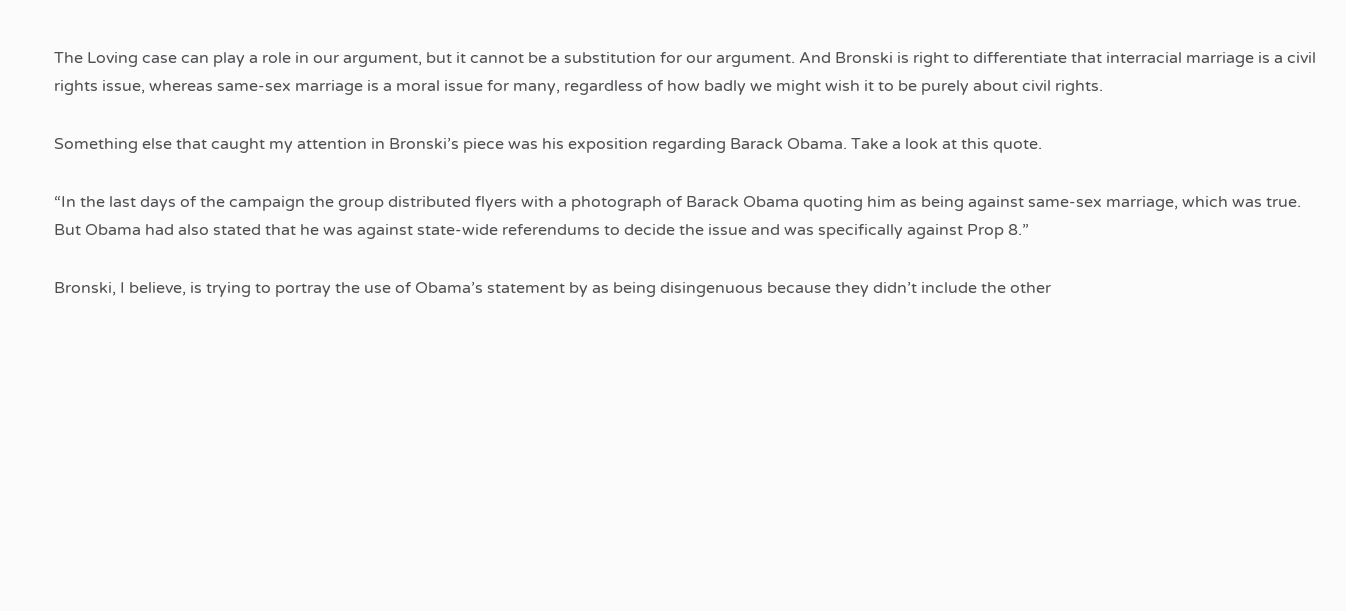The Loving case can play a role in our argument, but it cannot be a substitution for our argument. And Bronski is right to differentiate that interracial marriage is a civil rights issue, whereas same-sex marriage is a moral issue for many, regardless of how badly we might wish it to be purely about civil rights.

Something else that caught my attention in Bronski’s piece was his exposition regarding Barack Obama. Take a look at this quote.

“In the last days of the campaign the group distributed flyers with a photograph of Barack Obama quoting him as being against same-sex marriage, which was true. But Obama had also stated that he was against state-wide referendums to decide the issue and was specifically against Prop 8.”

Bronski, I believe, is trying to portray the use of Obama’s statement by as being disingenuous because they didn’t include the other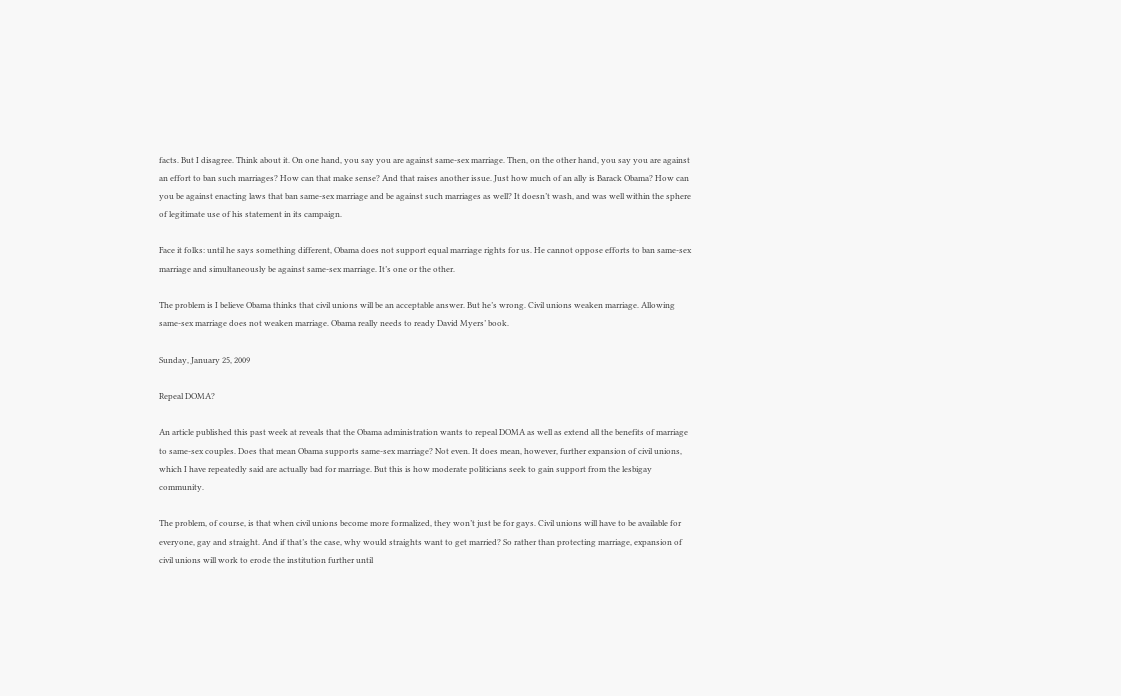facts. But I disagree. Think about it. On one hand, you say you are against same-sex marriage. Then, on the other hand, you say you are against an effort to ban such marriages? How can that make sense? And that raises another issue. Just how much of an ally is Barack Obama? How can you be against enacting laws that ban same-sex marriage and be against such marriages as well? It doesn’t wash, and was well within the sphere of legitimate use of his statement in its campaign.

Face it folks: until he says something different, Obama does not support equal marriage rights for us. He cannot oppose efforts to ban same-sex marriage and simultaneously be against same-sex marriage. It’s one or the other.

The problem is I believe Obama thinks that civil unions will be an acceptable answer. But he’s wrong. Civil unions weaken marriage. Allowing same-sex marriage does not weaken marriage. Obama really needs to ready David Myers’ book.

Sunday, January 25, 2009

Repeal DOMA?

An article published this past week at reveals that the Obama administration wants to repeal DOMA as well as extend all the benefits of marriage to same-sex couples. Does that mean Obama supports same-sex marriage? Not even. It does mean, however, further expansion of civil unions, which I have repeatedly said are actually bad for marriage. But this is how moderate politicians seek to gain support from the lesbigay community.

The problem, of course, is that when civil unions become more formalized, they won’t just be for gays. Civil unions will have to be available for everyone, gay and straight. And if that’s the case, why would straights want to get married? So rather than protecting marriage, expansion of civil unions will work to erode the institution further until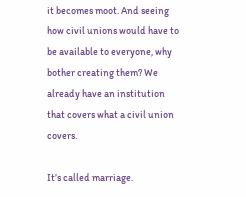it becomes moot. And seeing how civil unions would have to be available to everyone, why bother creating them? We already have an institution that covers what a civil union covers.

It’s called marriage.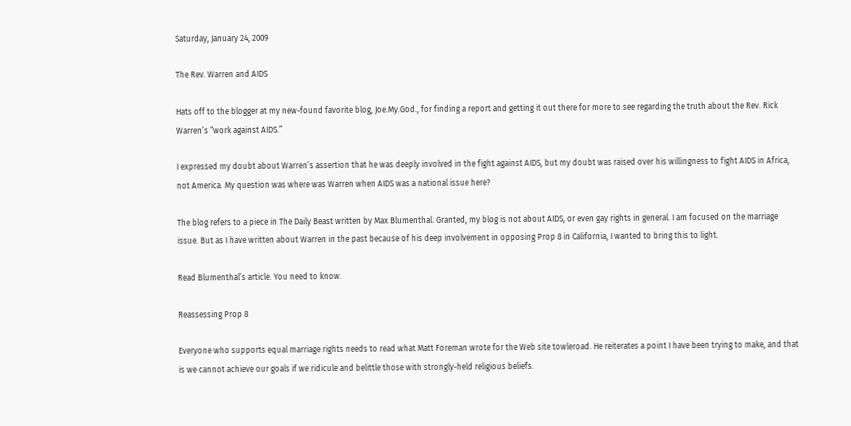Saturday, January 24, 2009

The Rev. Warren and AIDS

Hats off to the blogger at my new-found favorite blog, Joe.My.God., for finding a report and getting it out there for more to see regarding the truth about the Rev. Rick Warren’s “work against AIDS.”

I expressed my doubt about Warren’s assertion that he was deeply involved in the fight against AIDS, but my doubt was raised over his willingness to fight AIDS in Africa, not America. My question was where was Warren when AIDS was a national issue here?

The blog refers to a piece in The Daily Beast written by Max Blumenthal. Granted, my blog is not about AIDS, or even gay rights in general. I am focused on the marriage issue. But as I have written about Warren in the past because of his deep involvement in opposing Prop 8 in California, I wanted to bring this to light.

Read Blumenthal’s article. You need to know.

Reassessing Prop 8

Everyone who supports equal marriage rights needs to read what Matt Foreman wrote for the Web site towleroad. He reiterates a point I have been trying to make, and that is we cannot achieve our goals if we ridicule and belittle those with strongly-held religious beliefs.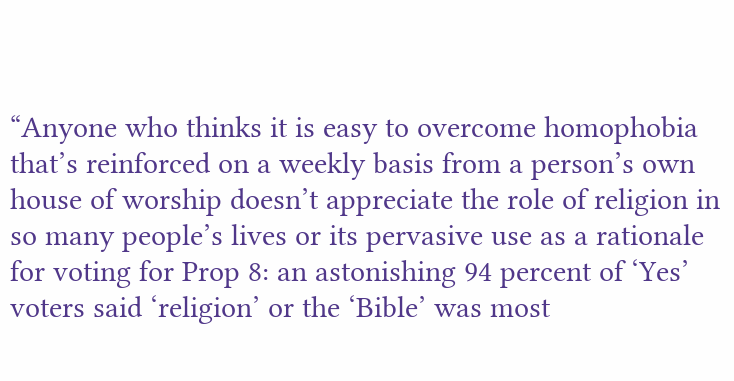“Anyone who thinks it is easy to overcome homophobia that’s reinforced on a weekly basis from a person’s own house of worship doesn’t appreciate the role of religion in so many people’s lives or its pervasive use as a rationale for voting for Prop 8: an astonishing 94 percent of ‘Yes’ voters said ‘religion’ or the ‘Bible’ was most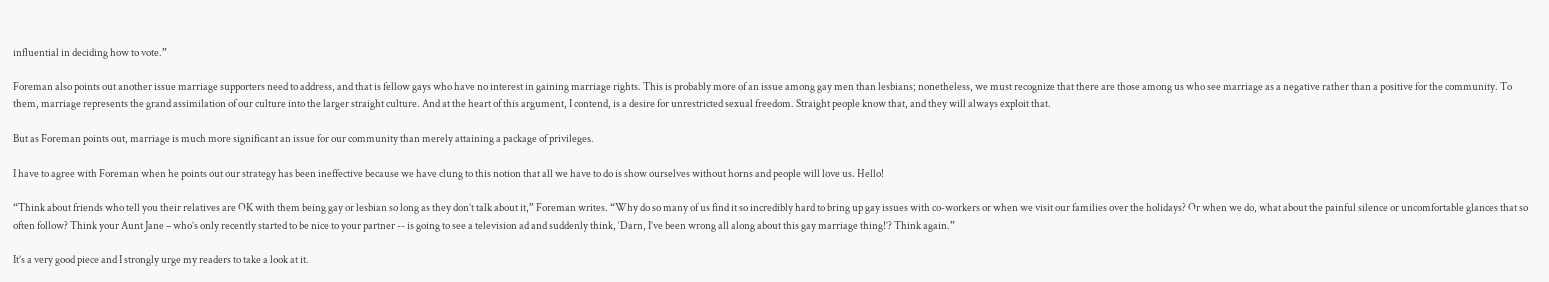influential in deciding how to vote.”

Foreman also points out another issue marriage supporters need to address, and that is fellow gays who have no interest in gaining marriage rights. This is probably more of an issue among gay men than lesbians; nonetheless, we must recognize that there are those among us who see marriage as a negative rather than a positive for the community. To them, marriage represents the grand assimilation of our culture into the larger straight culture. And at the heart of this argument, I contend, is a desire for unrestricted sexual freedom. Straight people know that, and they will always exploit that.

But as Foreman points out, marriage is much more significant an issue for our community than merely attaining a package of privileges.

I have to agree with Foreman when he points out our strategy has been ineffective because we have clung to this notion that all we have to do is show ourselves without horns and people will love us. Hello!

“Think about friends who tell you their relatives are OK with them being gay or lesbian so long as they don’t talk about it,” Foreman writes. “Why do so many of us find it so incredibly hard to bring up gay issues with co-workers or when we visit our families over the holidays? Or when we do, what about the painful silence or uncomfortable glances that so often follow? Think your Aunt Jane – who’s only recently started to be nice to your partner -- is going to see a television ad and suddenly think, ‘Darn, I’ve been wrong all along about this gay marriage thing!’? Think again.”

It’s a very good piece and I strongly urge my readers to take a look at it.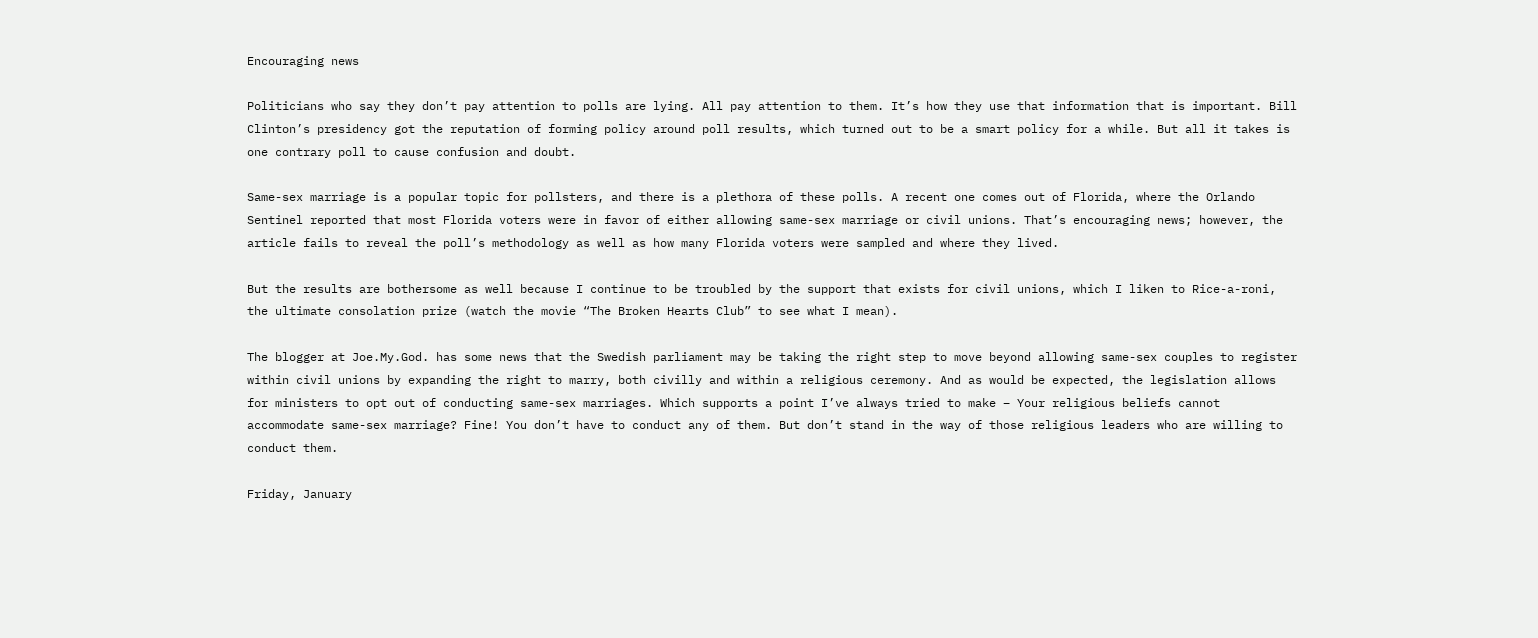Encouraging news

Politicians who say they don’t pay attention to polls are lying. All pay attention to them. It’s how they use that information that is important. Bill Clinton’s presidency got the reputation of forming policy around poll results, which turned out to be a smart policy for a while. But all it takes is one contrary poll to cause confusion and doubt.

Same-sex marriage is a popular topic for pollsters, and there is a plethora of these polls. A recent one comes out of Florida, where the Orlando Sentinel reported that most Florida voters were in favor of either allowing same-sex marriage or civil unions. That’s encouraging news; however, the article fails to reveal the poll’s methodology as well as how many Florida voters were sampled and where they lived.

But the results are bothersome as well because I continue to be troubled by the support that exists for civil unions, which I liken to Rice-a-roni, the ultimate consolation prize (watch the movie “The Broken Hearts Club” to see what I mean).

The blogger at Joe.My.God. has some news that the Swedish parliament may be taking the right step to move beyond allowing same-sex couples to register within civil unions by expanding the right to marry, both civilly and within a religious ceremony. And as would be expected, the legislation allows for ministers to opt out of conducting same-sex marriages. Which supports a point I’ve always tried to make – Your religious beliefs cannot accommodate same-sex marriage? Fine! You don’t have to conduct any of them. But don’t stand in the way of those religious leaders who are willing to conduct them.

Friday, January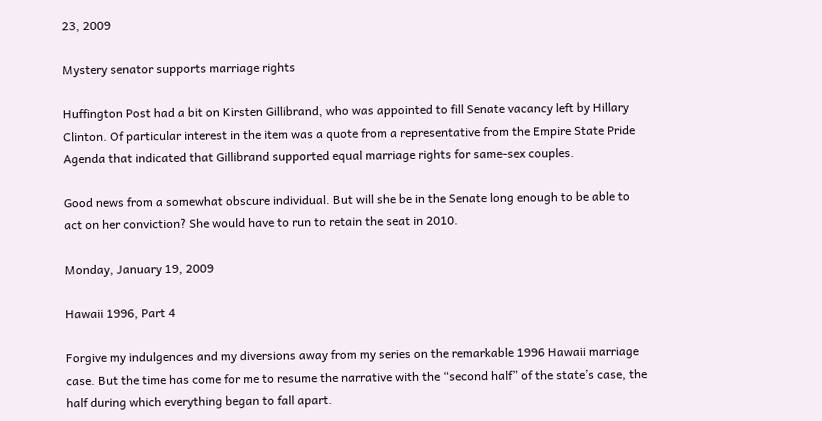23, 2009

Mystery senator supports marriage rights

Huffington Post had a bit on Kirsten Gillibrand, who was appointed to fill Senate vacancy left by Hillary Clinton. Of particular interest in the item was a quote from a representative from the Empire State Pride Agenda that indicated that Gillibrand supported equal marriage rights for same-sex couples.

Good news from a somewhat obscure individual. But will she be in the Senate long enough to be able to act on her conviction? She would have to run to retain the seat in 2010.

Monday, January 19, 2009

Hawaii 1996, Part 4

Forgive my indulgences and my diversions away from my series on the remarkable 1996 Hawaii marriage case. But the time has come for me to resume the narrative with the “second half” of the state’s case, the half during which everything began to fall apart.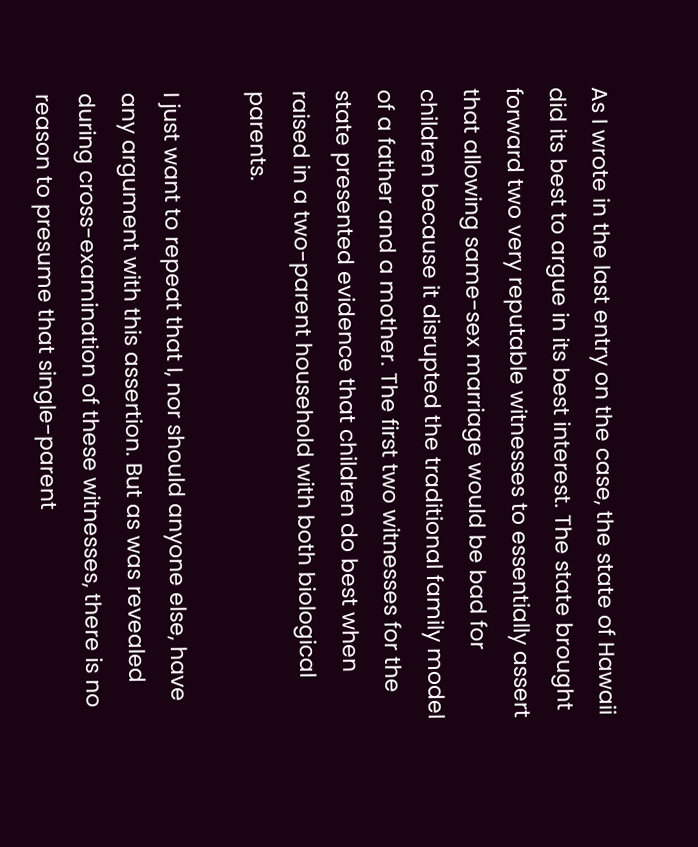As I wrote in the last entry on the case, the state of Hawaii did its best to argue in its best interest. The state brought forward two very reputable witnesses to essentially assert that allowing same-sex marriage would be bad for children because it disrupted the traditional family model of a father and a mother. The first two witnesses for the state presented evidence that children do best when raised in a two-parent household with both biological parents.

I just want to repeat that I, nor should anyone else, have any argument with this assertion. But as was revealed during cross-examination of these witnesses, there is no reason to presume that single-parent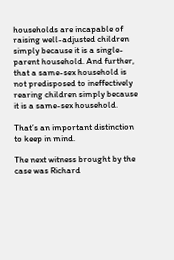households are incapable of raising well-adjusted children simply because it is a single-parent household. And further, that a same-sex household is not predisposed to ineffectively rearing children simply because it is a same-sex household.

That’s an important distinction to keep in mind.

The next witness brought by the case was Richard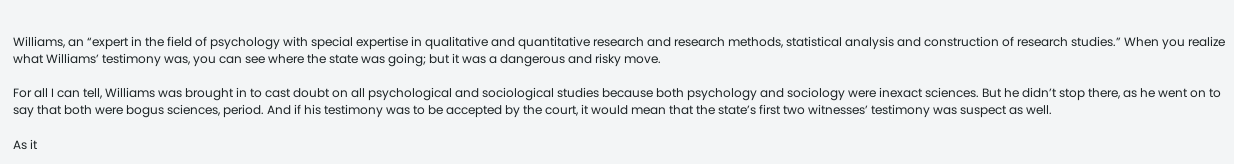Williams, an “expert in the field of psychology with special expertise in qualitative and quantitative research and research methods, statistical analysis and construction of research studies.” When you realize what Williams’ testimony was, you can see where the state was going; but it was a dangerous and risky move.

For all I can tell, Williams was brought in to cast doubt on all psychological and sociological studies because both psychology and sociology were inexact sciences. But he didn’t stop there, as he went on to say that both were bogus sciences, period. And if his testimony was to be accepted by the court, it would mean that the state’s first two witnesses’ testimony was suspect as well.

As it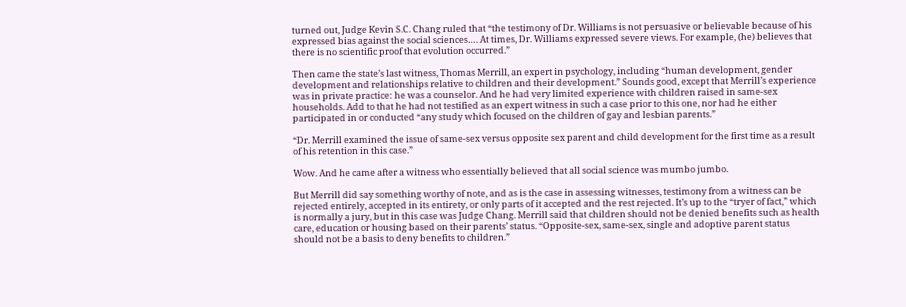turned out, Judge Kevin S.C. Chang ruled that “the testimony of Dr. Williams is not persuasive or believable because of his expressed bias against the social sciences…. At times, Dr. Williams expressed severe views. For example, (he) believes that there is no scientific proof that evolution occurred.”

Then came the state’s last witness, Thomas Merrill, an expert in psychology, including “human development, gender development and relationships relative to children and their development.” Sounds good, except that Merrill’s experience was in private practice: he was a counselor. And he had very limited experience with children raised in same-sex households. Add to that he had not testified as an expert witness in such a case prior to this one, nor had he either participated in or conducted “any study which focused on the children of gay and lesbian parents.”

“Dr. Merrill examined the issue of same-sex versus opposite sex parent and child development for the first time as a result of his retention in this case.”

Wow. And he came after a witness who essentially believed that all social science was mumbo jumbo.

But Merrill did say something worthy of note, and as is the case in assessing witnesses, testimony from a witness can be rejected entirely, accepted in its entirety, or only parts of it accepted and the rest rejected. It’s up to the “tryer of fact,” which is normally a jury, but in this case was Judge Chang. Merrill said that children should not be denied benefits such as health care, education or housing based on their parents’ status. “Opposite-sex, same-sex, single and adoptive parent status should not be a basis to deny benefits to children.”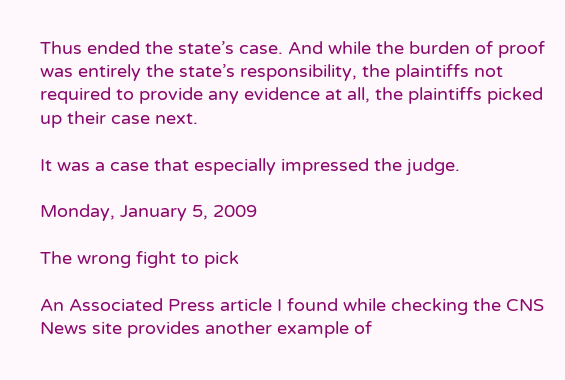Thus ended the state’s case. And while the burden of proof was entirely the state’s responsibility, the plaintiffs not required to provide any evidence at all, the plaintiffs picked up their case next.

It was a case that especially impressed the judge.

Monday, January 5, 2009

The wrong fight to pick

An Associated Press article I found while checking the CNS News site provides another example of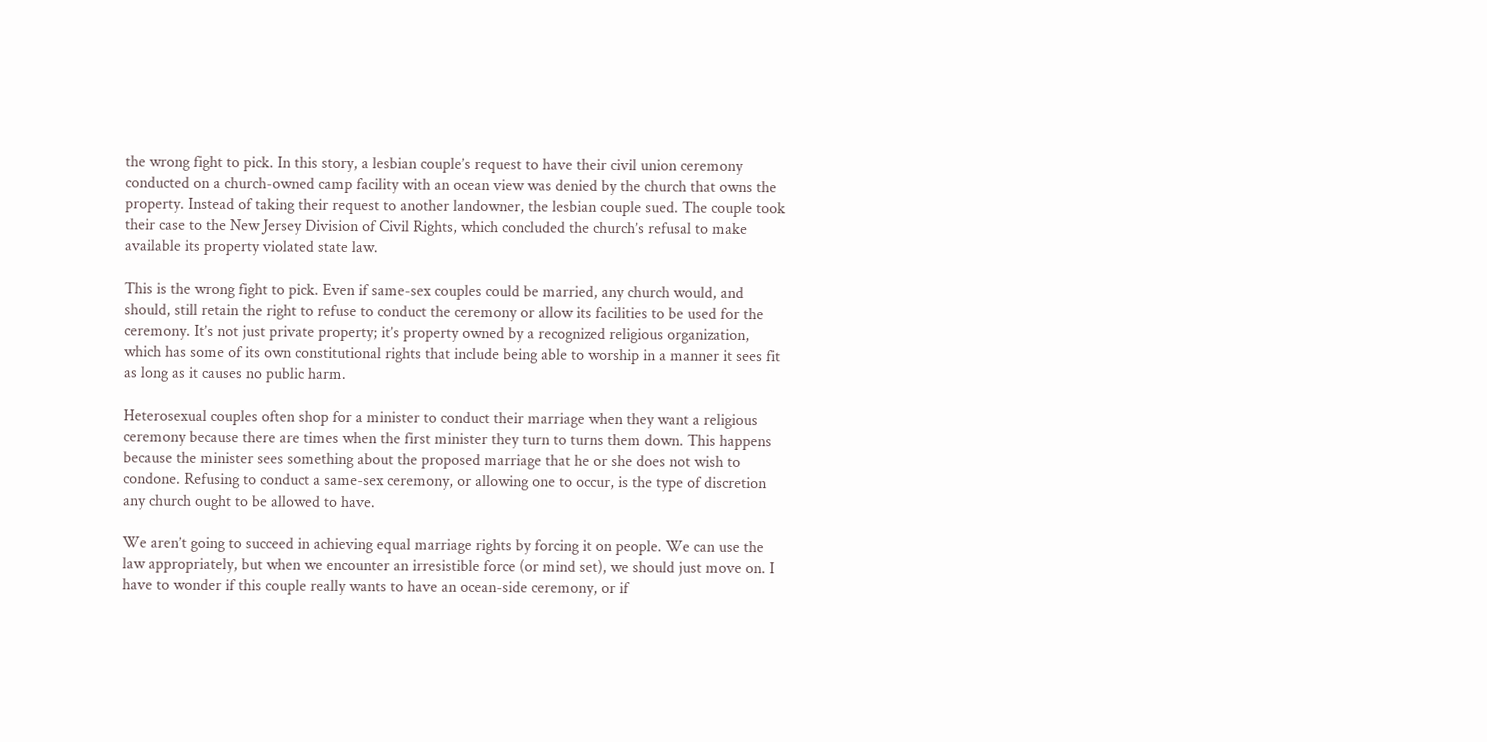the wrong fight to pick. In this story, a lesbian couple’s request to have their civil union ceremony conducted on a church-owned camp facility with an ocean view was denied by the church that owns the property. Instead of taking their request to another landowner, the lesbian couple sued. The couple took their case to the New Jersey Division of Civil Rights, which concluded the church’s refusal to make available its property violated state law.

This is the wrong fight to pick. Even if same-sex couples could be married, any church would, and should, still retain the right to refuse to conduct the ceremony or allow its facilities to be used for the ceremony. It’s not just private property; it’s property owned by a recognized religious organization, which has some of its own constitutional rights that include being able to worship in a manner it sees fit as long as it causes no public harm.

Heterosexual couples often shop for a minister to conduct their marriage when they want a religious ceremony because there are times when the first minister they turn to turns them down. This happens because the minister sees something about the proposed marriage that he or she does not wish to condone. Refusing to conduct a same-sex ceremony, or allowing one to occur, is the type of discretion any church ought to be allowed to have.

We aren’t going to succeed in achieving equal marriage rights by forcing it on people. We can use the law appropriately, but when we encounter an irresistible force (or mind set), we should just move on. I have to wonder if this couple really wants to have an ocean-side ceremony, or if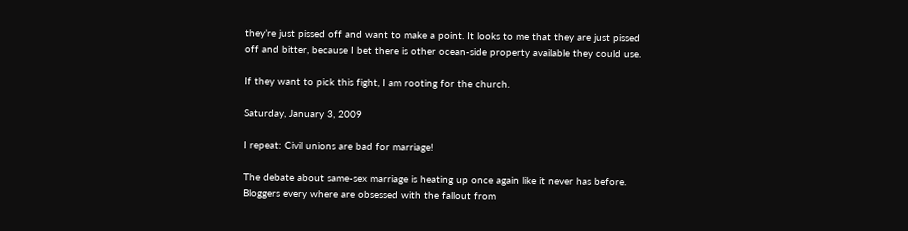they’re just pissed off and want to make a point. It looks to me that they are just pissed off and bitter, because I bet there is other ocean-side property available they could use.

If they want to pick this fight, I am rooting for the church.

Saturday, January 3, 2009

I repeat: Civil unions are bad for marriage!

The debate about same-sex marriage is heating up once again like it never has before. Bloggers every where are obsessed with the fallout from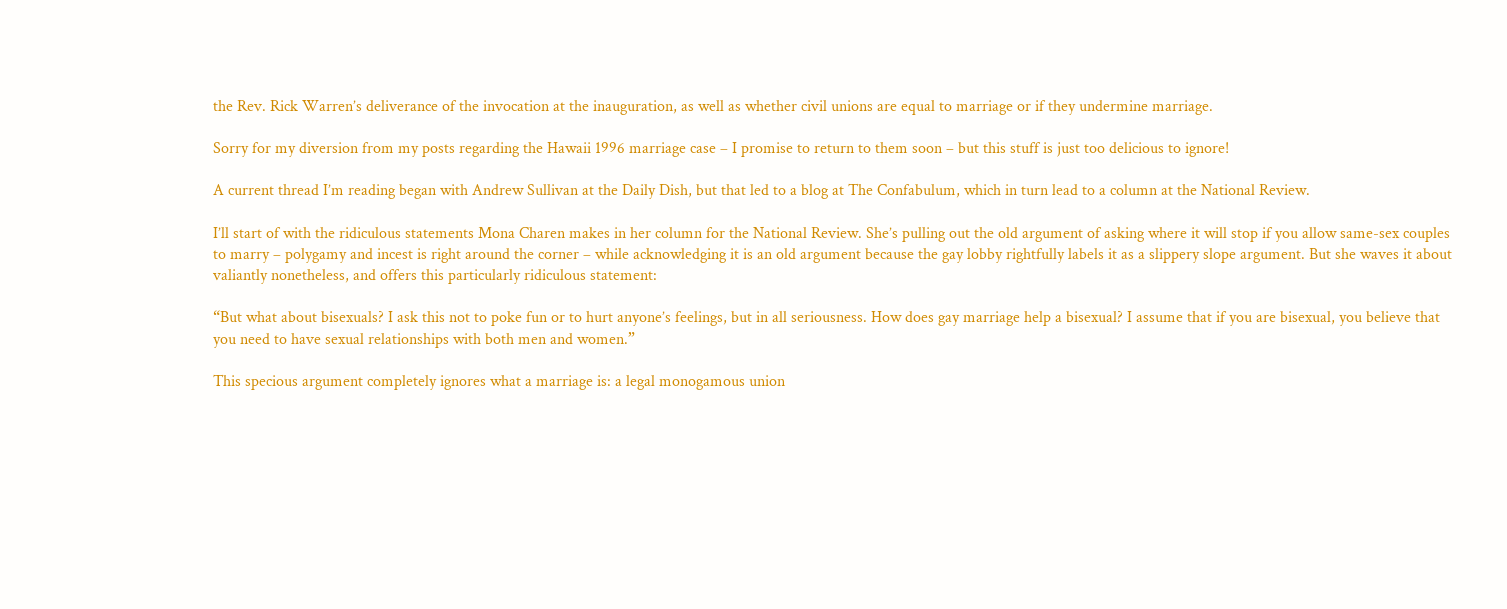the Rev. Rick Warren’s deliverance of the invocation at the inauguration, as well as whether civil unions are equal to marriage or if they undermine marriage.

Sorry for my diversion from my posts regarding the Hawaii 1996 marriage case – I promise to return to them soon – but this stuff is just too delicious to ignore!

A current thread I’m reading began with Andrew Sullivan at the Daily Dish, but that led to a blog at The Confabulum, which in turn lead to a column at the National Review.

I’ll start of with the ridiculous statements Mona Charen makes in her column for the National Review. She’s pulling out the old argument of asking where it will stop if you allow same-sex couples to marry – polygamy and incest is right around the corner – while acknowledging it is an old argument because the gay lobby rightfully labels it as a slippery slope argument. But she waves it about valiantly nonetheless, and offers this particularly ridiculous statement:

“But what about bisexuals? I ask this not to poke fun or to hurt anyone’s feelings, but in all seriousness. How does gay marriage help a bisexual? I assume that if you are bisexual, you believe that you need to have sexual relationships with both men and women.”

This specious argument completely ignores what a marriage is: a legal monogamous union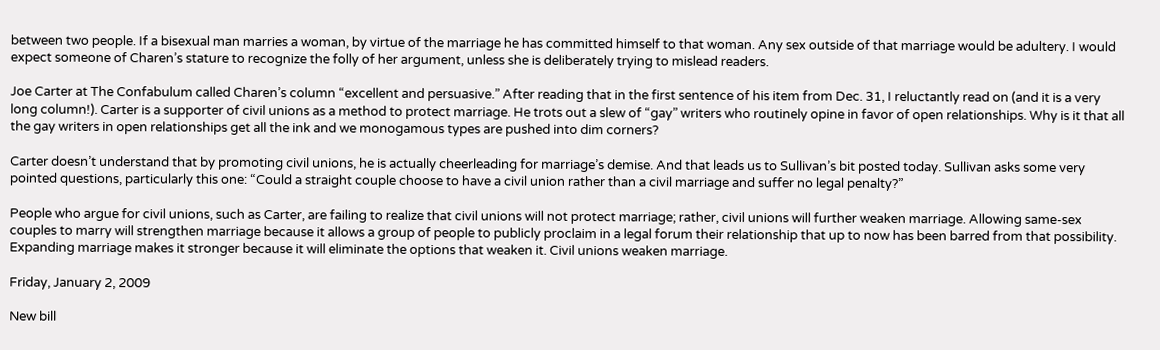between two people. If a bisexual man marries a woman, by virtue of the marriage he has committed himself to that woman. Any sex outside of that marriage would be adultery. I would expect someone of Charen’s stature to recognize the folly of her argument, unless she is deliberately trying to mislead readers.

Joe Carter at The Confabulum called Charen’s column “excellent and persuasive.” After reading that in the first sentence of his item from Dec. 31, I reluctantly read on (and it is a very long column!). Carter is a supporter of civil unions as a method to protect marriage. He trots out a slew of “gay” writers who routinely opine in favor of open relationships. Why is it that all the gay writers in open relationships get all the ink and we monogamous types are pushed into dim corners?

Carter doesn’t understand that by promoting civil unions, he is actually cheerleading for marriage’s demise. And that leads us to Sullivan’s bit posted today. Sullivan asks some very pointed questions, particularly this one: “Could a straight couple choose to have a civil union rather than a civil marriage and suffer no legal penalty?”

People who argue for civil unions, such as Carter, are failing to realize that civil unions will not protect marriage; rather, civil unions will further weaken marriage. Allowing same-sex couples to marry will strengthen marriage because it allows a group of people to publicly proclaim in a legal forum their relationship that up to now has been barred from that possibility. Expanding marriage makes it stronger because it will eliminate the options that weaken it. Civil unions weaken marriage.

Friday, January 2, 2009

New bill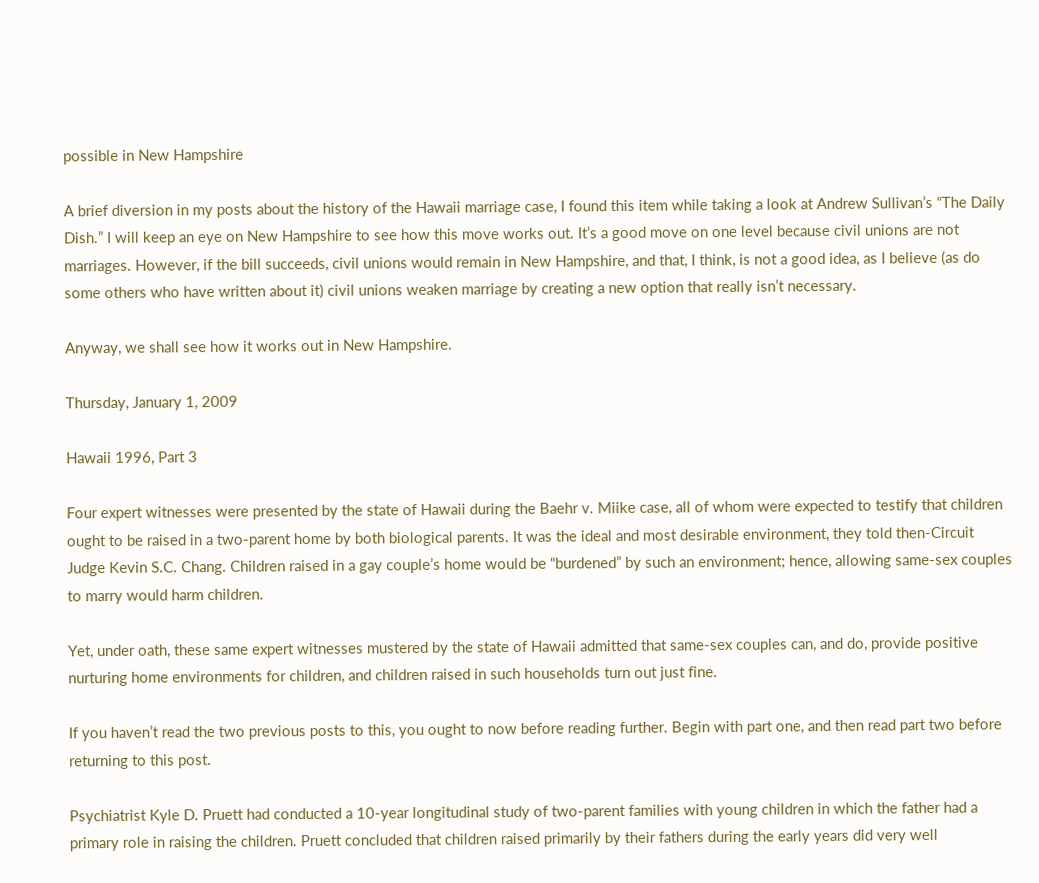possible in New Hampshire

A brief diversion in my posts about the history of the Hawaii marriage case, I found this item while taking a look at Andrew Sullivan’s “The Daily Dish.” I will keep an eye on New Hampshire to see how this move works out. It’s a good move on one level because civil unions are not marriages. However, if the bill succeeds, civil unions would remain in New Hampshire, and that, I think, is not a good idea, as I believe (as do some others who have written about it) civil unions weaken marriage by creating a new option that really isn’t necessary.

Anyway, we shall see how it works out in New Hampshire.

Thursday, January 1, 2009

Hawaii 1996, Part 3

Four expert witnesses were presented by the state of Hawaii during the Baehr v. Miike case, all of whom were expected to testify that children ought to be raised in a two-parent home by both biological parents. It was the ideal and most desirable environment, they told then-Circuit Judge Kevin S.C. Chang. Children raised in a gay couple’s home would be “burdened” by such an environment; hence, allowing same-sex couples to marry would harm children.

Yet, under oath, these same expert witnesses mustered by the state of Hawaii admitted that same-sex couples can, and do, provide positive nurturing home environments for children, and children raised in such households turn out just fine.

If you haven’t read the two previous posts to this, you ought to now before reading further. Begin with part one, and then read part two before returning to this post.

Psychiatrist Kyle D. Pruett had conducted a 10-year longitudinal study of two-parent families with young children in which the father had a primary role in raising the children. Pruett concluded that children raised primarily by their fathers during the early years did very well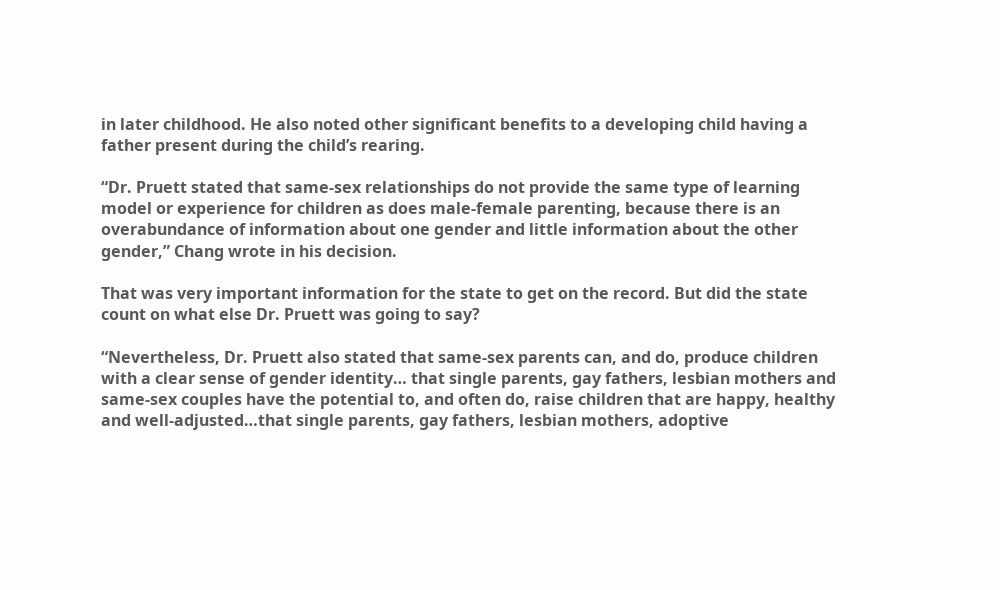in later childhood. He also noted other significant benefits to a developing child having a father present during the child’s rearing.

“Dr. Pruett stated that same-sex relationships do not provide the same type of learning model or experience for children as does male-female parenting, because there is an overabundance of information about one gender and little information about the other gender,” Chang wrote in his decision.

That was very important information for the state to get on the record. But did the state count on what else Dr. Pruett was going to say?

“Nevertheless, Dr. Pruett also stated that same-sex parents can, and do, produce children with a clear sense of gender identity… that single parents, gay fathers, lesbian mothers and same-sex couples have the potential to, and often do, raise children that are happy, healthy and well-adjusted…that single parents, gay fathers, lesbian mothers, adoptive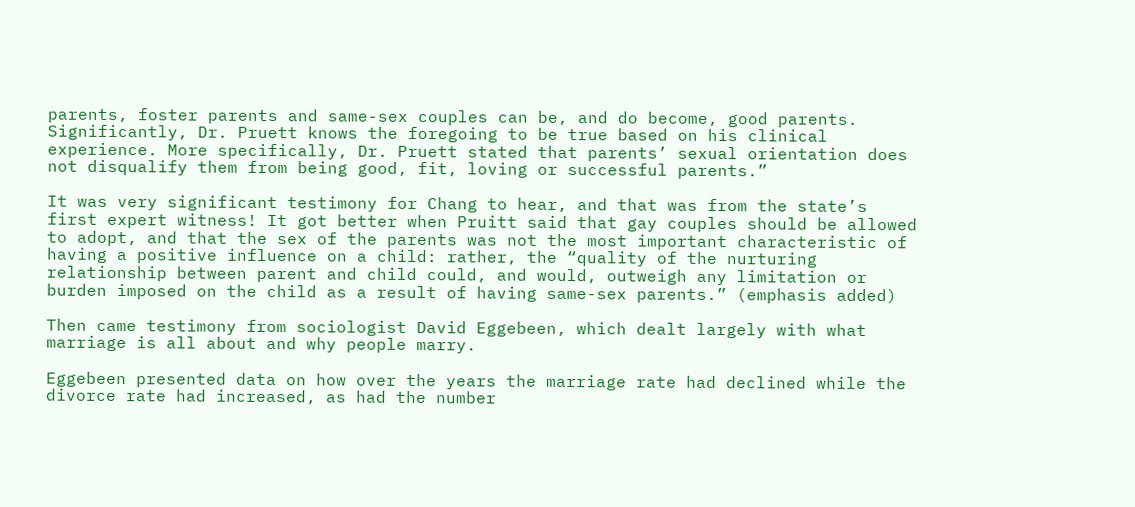parents, foster parents and same-sex couples can be, and do become, good parents. Significantly, Dr. Pruett knows the foregoing to be true based on his clinical experience. More specifically, Dr. Pruett stated that parents’ sexual orientation does not disqualify them from being good, fit, loving or successful parents.”

It was very significant testimony for Chang to hear, and that was from the state’s first expert witness! It got better when Pruitt said that gay couples should be allowed to adopt, and that the sex of the parents was not the most important characteristic of having a positive influence on a child: rather, the “quality of the nurturing relationship between parent and child could, and would, outweigh any limitation or burden imposed on the child as a result of having same-sex parents.” (emphasis added)

Then came testimony from sociologist David Eggebeen, which dealt largely with what marriage is all about and why people marry.

Eggebeen presented data on how over the years the marriage rate had declined while the divorce rate had increased, as had the number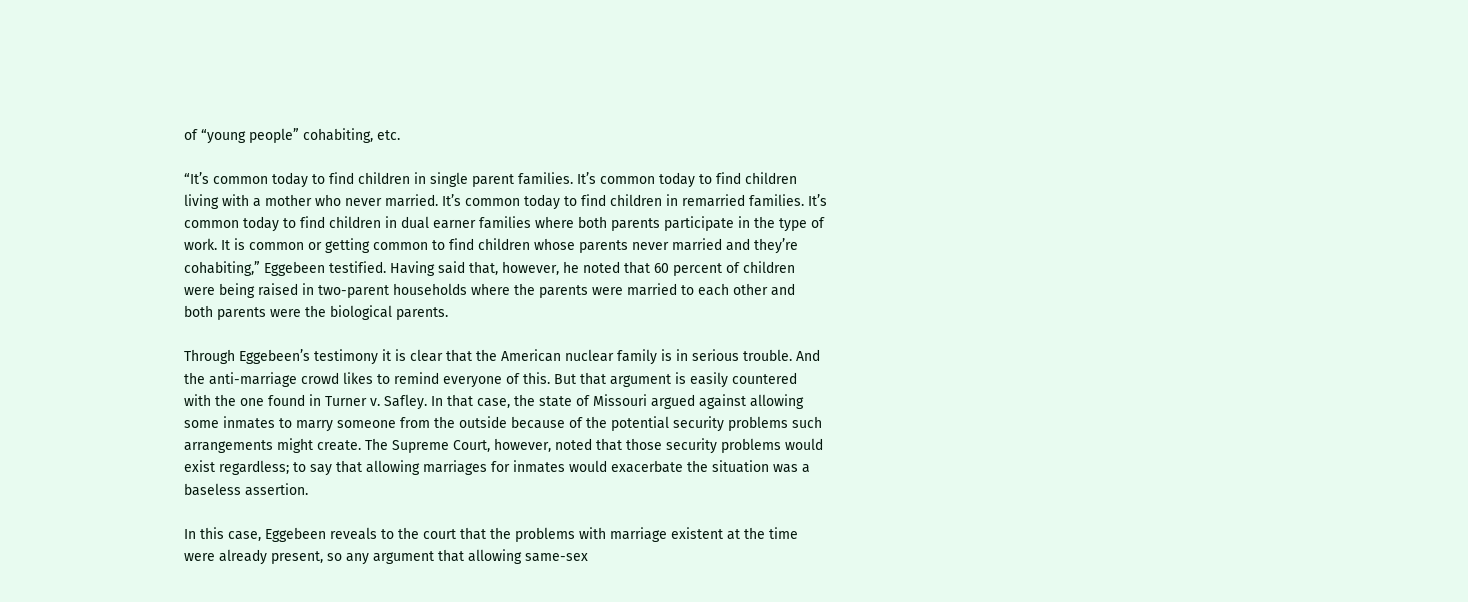of “young people” cohabiting, etc.

“It’s common today to find children in single parent families. It’s common today to find children living with a mother who never married. It’s common today to find children in remarried families. It’s common today to find children in dual earner families where both parents participate in the type of work. It is common or getting common to find children whose parents never married and they’re cohabiting,” Eggebeen testified. Having said that, however, he noted that 60 percent of children were being raised in two-parent households where the parents were married to each other and both parents were the biological parents.

Through Eggebeen’s testimony it is clear that the American nuclear family is in serious trouble. And the anti-marriage crowd likes to remind everyone of this. But that argument is easily countered with the one found in Turner v. Safley. In that case, the state of Missouri argued against allowing some inmates to marry someone from the outside because of the potential security problems such arrangements might create. The Supreme Court, however, noted that those security problems would exist regardless; to say that allowing marriages for inmates would exacerbate the situation was a baseless assertion.

In this case, Eggebeen reveals to the court that the problems with marriage existent at the time were already present, so any argument that allowing same-sex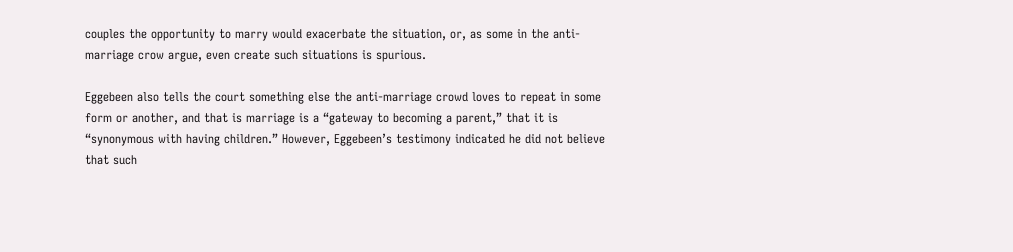couples the opportunity to marry would exacerbate the situation, or, as some in the anti-marriage crow argue, even create such situations is spurious.

Eggebeen also tells the court something else the anti-marriage crowd loves to repeat in some form or another, and that is marriage is a “gateway to becoming a parent,” that it is “synonymous with having children.” However, Eggebeen’s testimony indicated he did not believe that such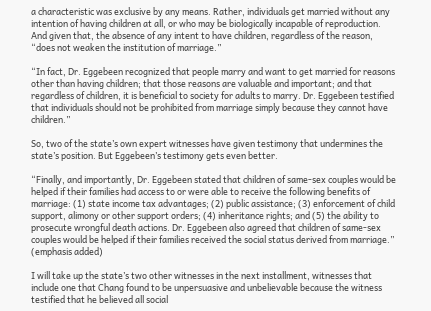a characteristic was exclusive by any means. Rather, individuals get married without any intention of having children at all, or who may be biologically incapable of reproduction. And given that, the absence of any intent to have children, regardless of the reason, “does not weaken the institution of marriage.”

“In fact, Dr. Eggebeen recognized that people marry and want to get married for reasons other than having children; that those reasons are valuable and important; and that regardless of children, it is beneficial to society for adults to marry. Dr. Eggebeen testified that individuals should not be prohibited from marriage simply because they cannot have children.”

So, two of the state’s own expert witnesses have given testimony that undermines the state’s position. But Eggebeen’s testimony gets even better.

“Finally, and importantly, Dr. Eggebeen stated that children of same-sex couples would be helped if their families had access to or were able to receive the following benefits of marriage: (1) state income tax advantages; (2) public assistance; (3) enforcement of child support, alimony or other support orders; (4) inheritance rights; and (5) the ability to prosecute wrongful death actions. Dr. Eggebeen also agreed that children of same-sex couples would be helped if their families received the social status derived from marriage.” (emphasis added)

I will take up the state’s two other witnesses in the next installment, witnesses that include one that Chang found to be unpersuasive and unbelievable because the witness testified that he believed all social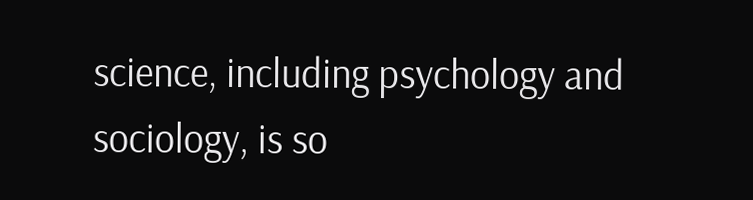science, including psychology and sociology, is so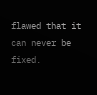flawed that it can never be fixed.